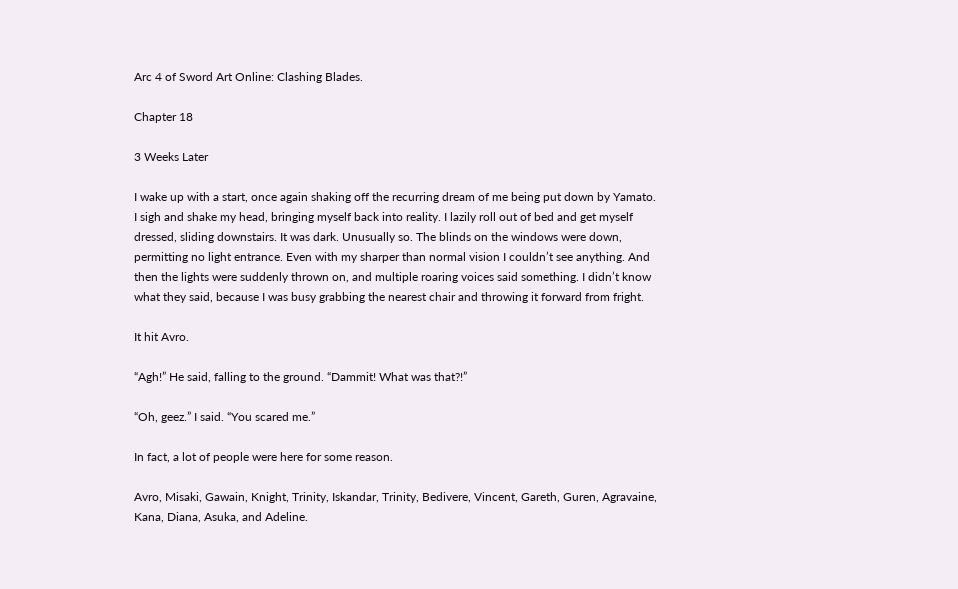Arc 4 of Sword Art Online: Clashing Blades.

Chapter 18

3 Weeks Later

I wake up with a start, once again shaking off the recurring dream of me being put down by Yamato. I sigh and shake my head, bringing myself back into reality. I lazily roll out of bed and get myself dressed, sliding downstairs. It was dark. Unusually so. The blinds on the windows were down, permitting no light entrance. Even with my sharper than normal vision I couldn’t see anything. And then the lights were suddenly thrown on, and multiple roaring voices said something. I didn’t know what they said, because I was busy grabbing the nearest chair and throwing it forward from fright.

It hit Avro.

“Agh!” He said, falling to the ground. “Dammit! What was that?!”

“Oh, geez.” I said. “You scared me.”

In fact, a lot of people were here for some reason.

Avro, Misaki, Gawain, Knight, Trinity, Iskandar, Trinity, Bedivere, Vincent, Gareth, Guren, Agravaine, Kana, Diana, Asuka, and Adeline.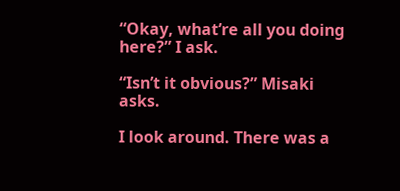“Okay, what’re all you doing here?” I ask.

“Isn’t it obvious?” Misaki asks.

I look around. There was a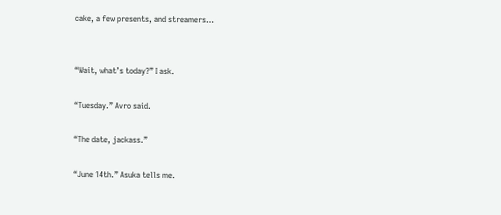cake, a few presents, and streamers…


“Wait, what’s today?” I ask.

“Tuesday.” Avro said.

“The date, jackass.”

“June 14th.” Asuka tells me.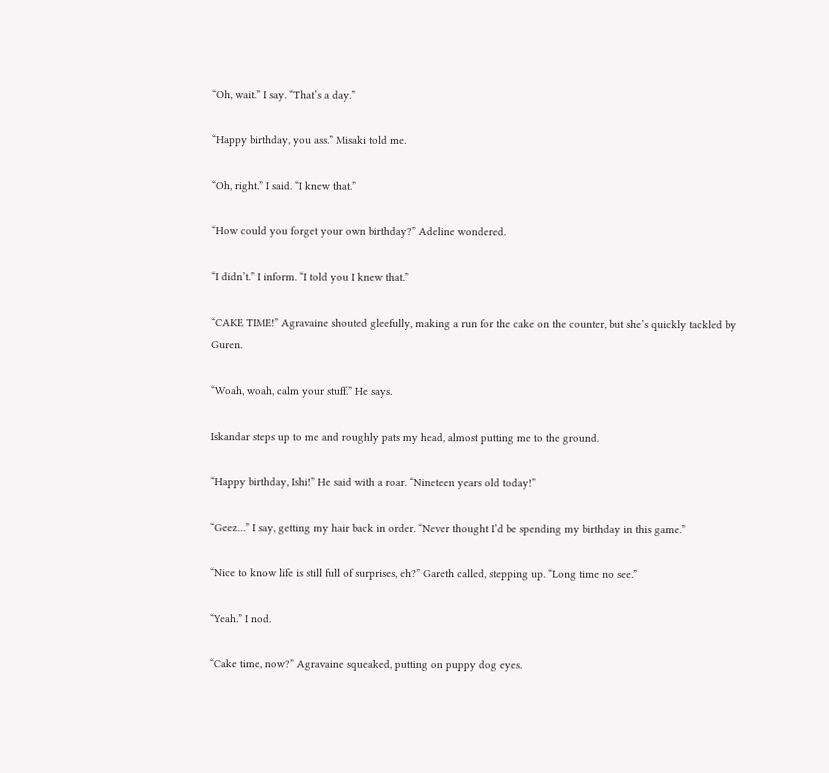“Oh, wait.” I say. “That’s a day.”

“Happy birthday, you ass.” Misaki told me.

“Oh, right.” I said. “I knew that.”

“How could you forget your own birthday?” Adeline wondered.

“I didn’t.” I inform. “I told you I knew that.”

“CAKE TIME!” Agravaine shouted gleefully, making a run for the cake on the counter, but she’s quickly tackled by Guren.

“Woah, woah, calm your stuff.” He says.

Iskandar steps up to me and roughly pats my head, almost putting me to the ground.

“Happy birthday, Ishi!” He said with a roar. “Nineteen years old today!”

“Geez…” I say, getting my hair back in order. “Never thought I’d be spending my birthday in this game.”

“Nice to know life is still full of surprises, eh?” Gareth called, stepping up. “Long time no see.”

“Yeah.” I nod.

“Cake time, now?” Agravaine squeaked, putting on puppy dog eyes.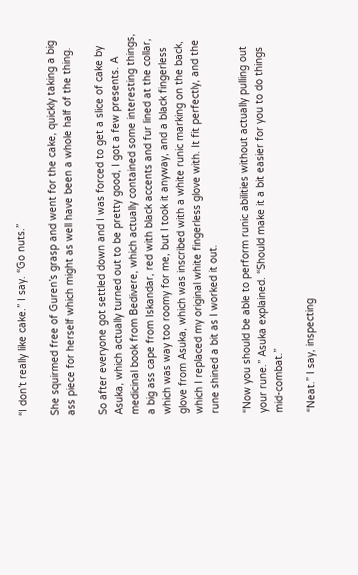“I don’t really like cake.” I say. “Go nuts.”

She squirmed free of Guren’s grasp and went for the cake, quickly taking a big ass piece for herself which might as well have been a whole half of the thing.

So after everyone got settled down and I was forced to get a slice of cake by Asuka, which actually turned out to be pretty good, I got a few presents. A medicinal book from Bedivere, which actually contained some interesting things, a big ass cape from Iskandar, red with black accents and fur lined at the collar, which was way too roomy for me, but I took it anyway, and a black fingerless glove from Asuka, which was inscribed with a white runic marking on the back, which I replaced my original white fingerless glove with. It fit perfectly, and the rune shined a bit as I worked it out.

“Now you should be able to perform runic abilities without actually pulling out your rune.” Asuka explained. “Should make it a bit easier for you to do things mid-combat.”

“Neat.” I say, inspecting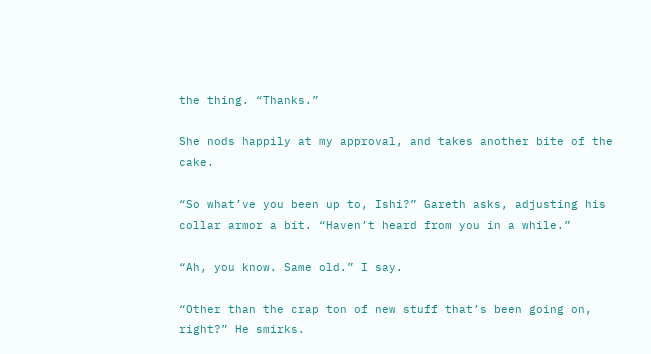the thing. “Thanks.”

She nods happily at my approval, and takes another bite of the cake.

“So what’ve you been up to, Ishi?” Gareth asks, adjusting his collar armor a bit. “Haven’t heard from you in a while.”

“Ah, you know. Same old.” I say.

“Other than the crap ton of new stuff that’s been going on, right?” He smirks.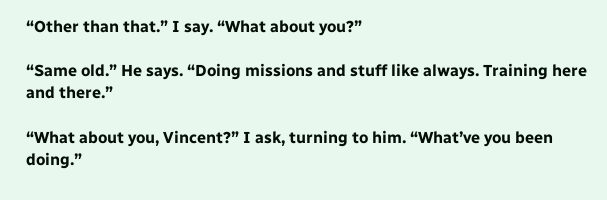“Other than that.” I say. “What about you?”

“Same old.” He says. “Doing missions and stuff like always. Training here and there.”

“What about you, Vincent?” I ask, turning to him. “What’ve you been doing.”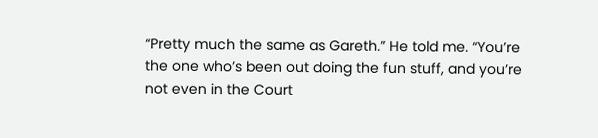“Pretty much the same as Gareth.” He told me. “You’re the one who’s been out doing the fun stuff, and you’re not even in the Court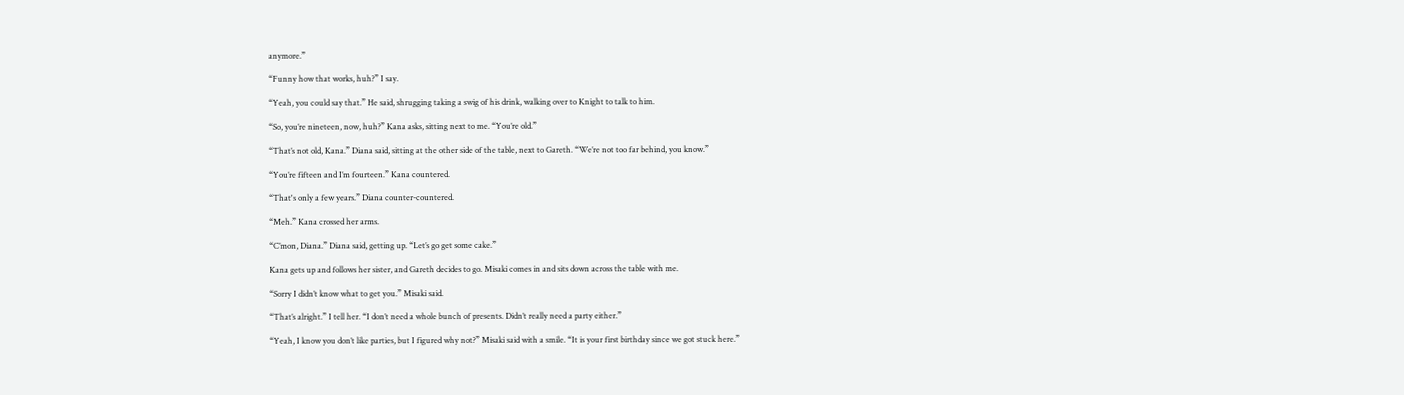anymore.”

“Funny how that works, huh?” I say.

“Yeah, you could say that.” He said, shrugging taking a swig of his drink, walking over to Knight to talk to him.

“So, you’re nineteen, now, huh?” Kana asks, sitting next to me. “You’re old.”

“That’s not old, Kana.” Diana said, sitting at the other side of the table, next to Gareth. “We’re not too far behind, you know.”

“You’re fifteen and I’m fourteen.” Kana countered.

“That's only a few years.” Diana counter-countered.

“Meh.” Kana crossed her arms.

“C’mon, Diana.” Diana said, getting up. “Let’s go get some cake.”

Kana gets up and follows her sister, and Gareth decides to go. Misaki comes in and sits down across the table with me.

“Sorry I didn’t know what to get you.” Misaki said.

“That’s alright.” I tell her. “I don’t need a whole bunch of presents. Didn’t really need a party either.”

“Yeah, I know you don’t like parties, but I figured why not?” Misaki said with a smile. “It is your first birthday since we got stuck here.”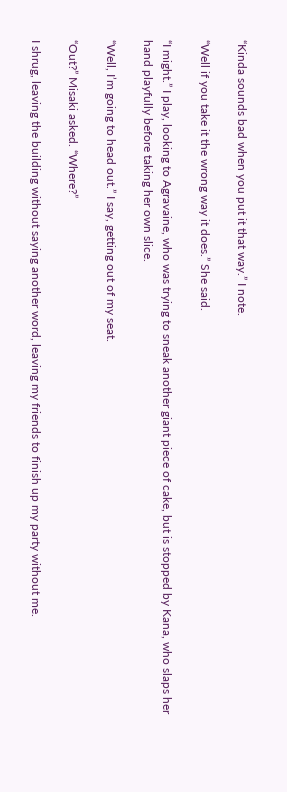“Kinda sounds bad when you put it that way.” I note.

“Well if you take it the wrong way it does.” She said.

“I might.” I play, looking to Agravaine, who was trying to sneak another giant piece of cake, but is stopped by Kana, who slaps her hand playfully before taking her own slice.

“Well, I’m going to head out.” I say, getting out of my seat.

“Out?” Misaki asked. “Where?”

I shrug, leaving the building without saying another word, leaving my friends to finish up my party without me.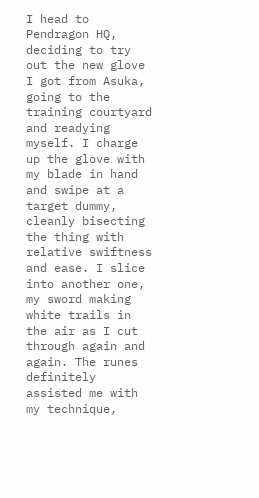I head to Pendragon HQ, deciding to try out the new glove I got from Asuka, going to the training courtyard and readying myself. I charge up the glove with my blade in hand and swipe at a target dummy, cleanly bisecting the thing with relative swiftness and ease. I slice into another one, my sword making white trails in the air as I cut through again and again. The runes definitely assisted me with my technique,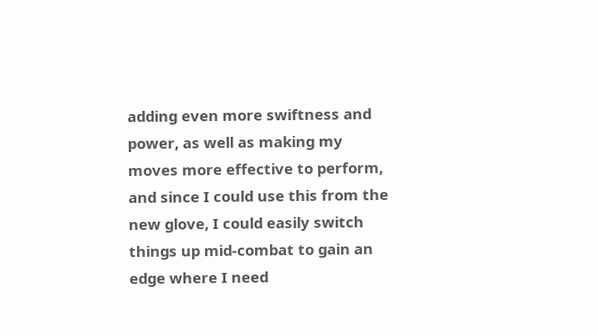adding even more swiftness and power, as well as making my moves more effective to perform, and since I could use this from the new glove, I could easily switch things up mid-combat to gain an edge where I need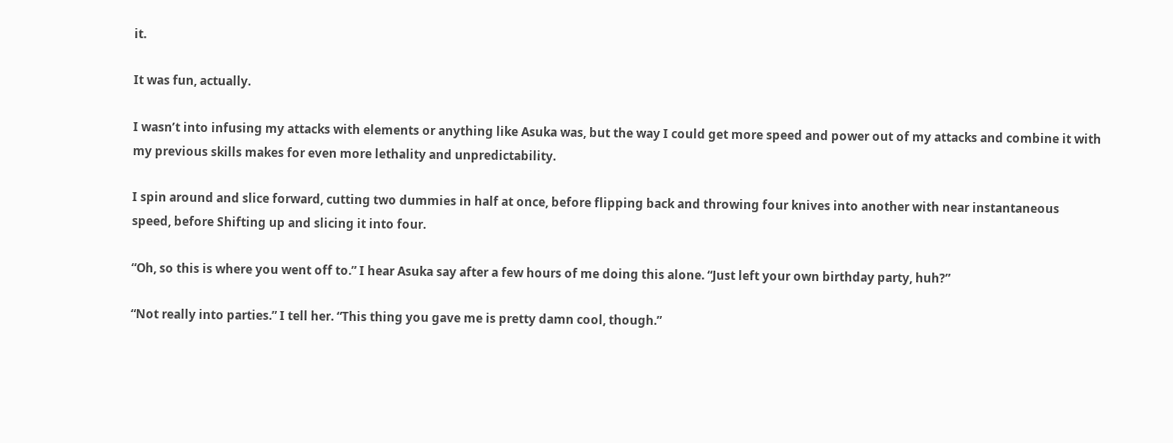it.

It was fun, actually.

I wasn’t into infusing my attacks with elements or anything like Asuka was, but the way I could get more speed and power out of my attacks and combine it with my previous skills makes for even more lethality and unpredictability.

I spin around and slice forward, cutting two dummies in half at once, before flipping back and throwing four knives into another with near instantaneous speed, before Shifting up and slicing it into four.

“Oh, so this is where you went off to.” I hear Asuka say after a few hours of me doing this alone. “Just left your own birthday party, huh?”

“Not really into parties.” I tell her. “This thing you gave me is pretty damn cool, though.”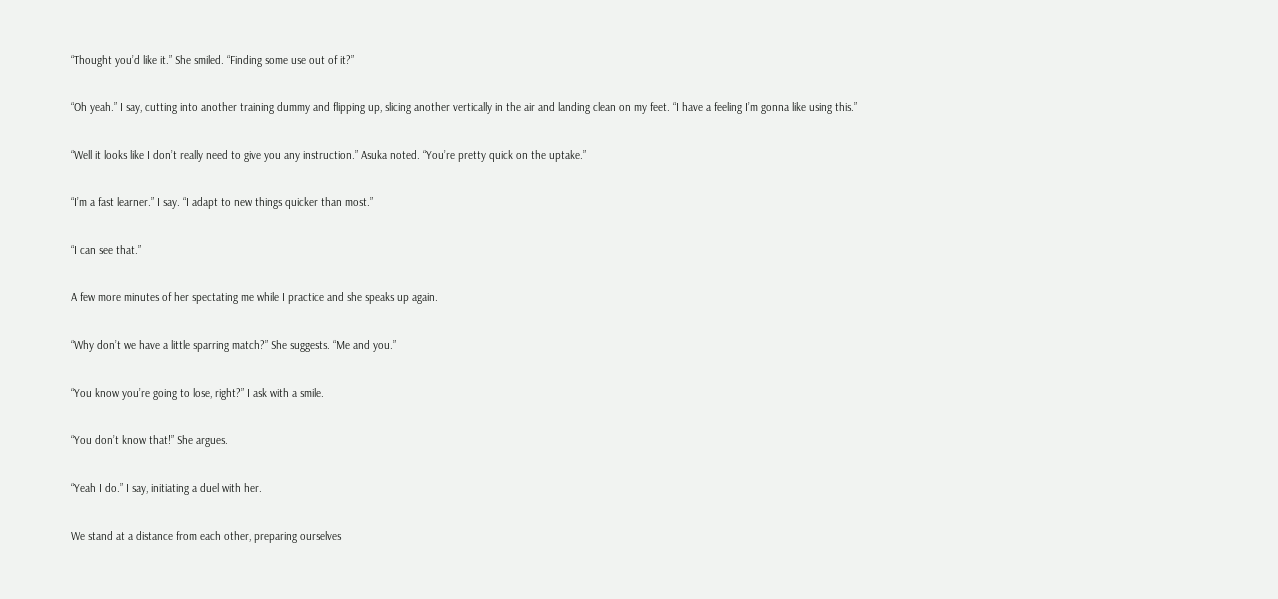“Thought you’d like it.” She smiled. “Finding some use out of it?”

“Oh yeah.” I say, cutting into another training dummy and flipping up, slicing another vertically in the air and landing clean on my feet. “I have a feeling I’m gonna like using this.”

“Well it looks like I don’t really need to give you any instruction.” Asuka noted. “You’re pretty quick on the uptake.”

“I’m a fast learner.” I say. “I adapt to new things quicker than most.”

“I can see that.”

A few more minutes of her spectating me while I practice and she speaks up again.

“Why don’t we have a little sparring match?” She suggests. “Me and you.”

“You know you’re going to lose, right?” I ask with a smile.

“You don’t know that!” She argues.

“Yeah I do.” I say, initiating a duel with her.

We stand at a distance from each other, preparing ourselves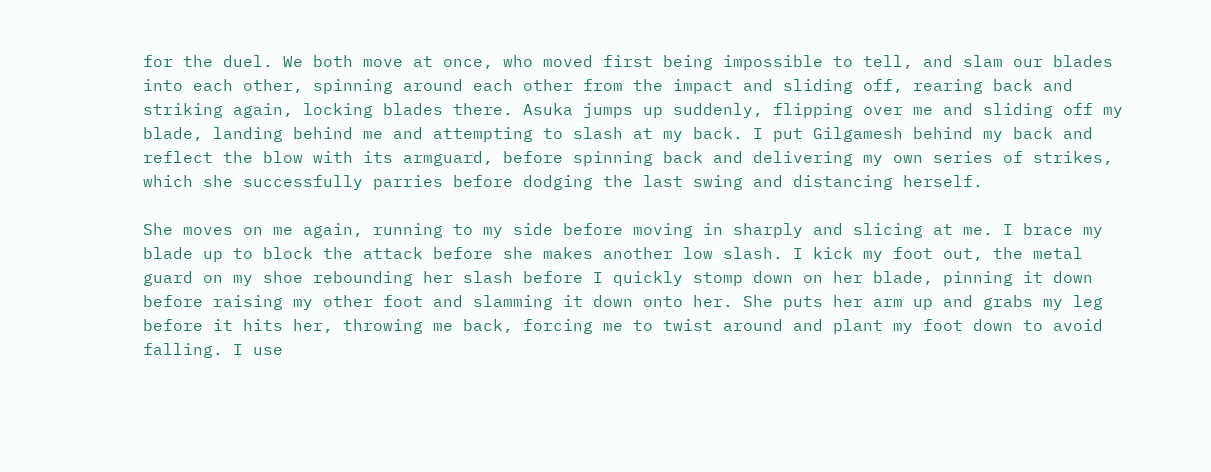for the duel. We both move at once, who moved first being impossible to tell, and slam our blades into each other, spinning around each other from the impact and sliding off, rearing back and striking again, locking blades there. Asuka jumps up suddenly, flipping over me and sliding off my blade, landing behind me and attempting to slash at my back. I put Gilgamesh behind my back and reflect the blow with its armguard, before spinning back and delivering my own series of strikes, which she successfully parries before dodging the last swing and distancing herself.

She moves on me again, running to my side before moving in sharply and slicing at me. I brace my blade up to block the attack before she makes another low slash. I kick my foot out, the metal guard on my shoe rebounding her slash before I quickly stomp down on her blade, pinning it down before raising my other foot and slamming it down onto her. She puts her arm up and grabs my leg before it hits her, throwing me back, forcing me to twist around and plant my foot down to avoid falling. I use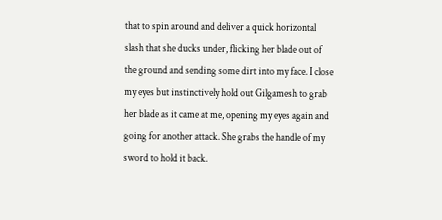that to spin around and deliver a quick horizontal slash that she ducks under, flicking her blade out of the ground and sending some dirt into my face. I close my eyes but instinctively hold out Gilgamesh to grab her blade as it came at me, opening my eyes again and going for another attack. She grabs the handle of my sword to hold it back.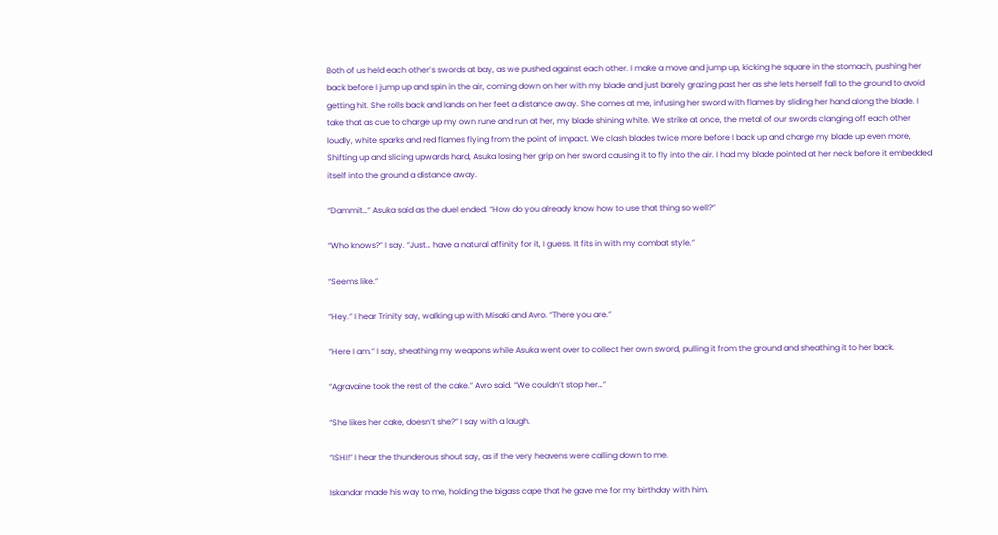Both of us held each other’s swords at bay, as we pushed against each other. I make a move and jump up, kicking he square in the stomach, pushing her back before I jump up and spin in the air, coming down on her with my blade and just barely grazing past her as she lets herself fall to the ground to avoid getting hit. She rolls back and lands on her feet a distance away. She comes at me, infusing her sword with flames by sliding her hand along the blade. I take that as cue to charge up my own rune and run at her, my blade shining white. We strike at once, the metal of our swords clanging off each other loudly, white sparks and red flames flying from the point of impact. We clash blades twice more before I back up and charge my blade up even more, Shifting up and slicing upwards hard, Asuka losing her grip on her sword causing it to fly into the air. I had my blade pointed at her neck before it embedded itself into the ground a distance away.

“Dammit…” Asuka said as the duel ended. “How do you already know how to use that thing so well?”

“Who knows?” I say. “Just… have a natural affinity for it, I guess. It fits in with my combat style.”

“Seems like.”

“Hey.” I hear Trinity say, walking up with Misaki and Avro. “There you are.”

“Here I am.” I say, sheathing my weapons while Asuka went over to collect her own sword, pulling it from the ground and sheathing it to her back.

“Agravaine took the rest of the cake.” Avro said. “We couldn’t stop her…”

“She likes her cake, doesn’t she?” I say with a laugh.

“ISHI!” I hear the thunderous shout say, as if the very heavens were calling down to me.

Iskandar made his way to me, holding the bigass cape that he gave me for my birthday with him.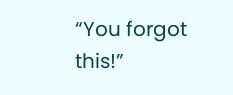“You forgot this!”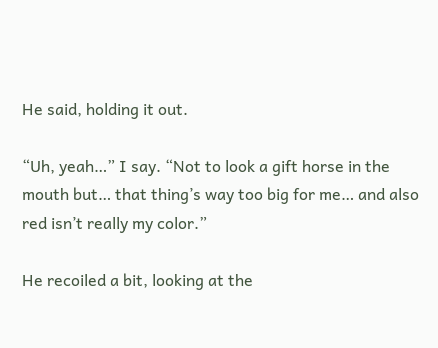He said, holding it out.

“Uh, yeah…” I say. “Not to look a gift horse in the mouth but… that thing’s way too big for me… and also red isn’t really my color.”

He recoiled a bit, looking at the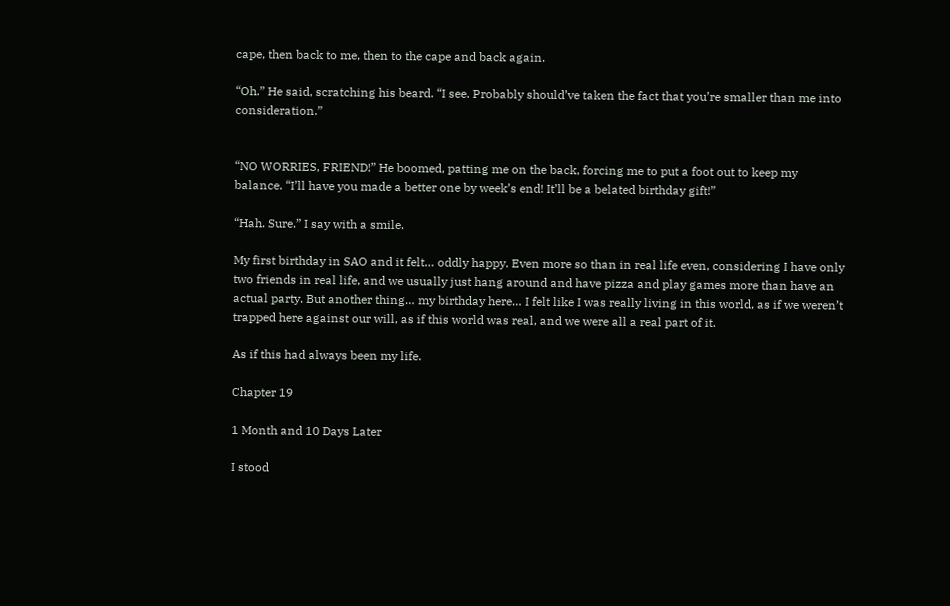cape, then back to me, then to the cape and back again.

“Oh.” He said, scratching his beard. “I see. Probably should’ve taken the fact that you’re smaller than me into consideration.”


“NO WORRIES, FRIEND!” He boomed, patting me on the back, forcing me to put a foot out to keep my balance. “I’ll have you made a better one by week’s end! It’ll be a belated birthday gift!”

“Hah. Sure.” I say with a smile.

My first birthday in SAO and it felt… oddly happy. Even more so than in real life even, considering I have only two friends in real life, and we usually just hang around and have pizza and play games more than have an actual party. But another thing… my birthday here… I felt like I was really living in this world, as if we weren’t trapped here against our will, as if this world was real, and we were all a real part of it.

As if this had always been my life.

Chapter 19

1 Month and 10 Days Later

I stood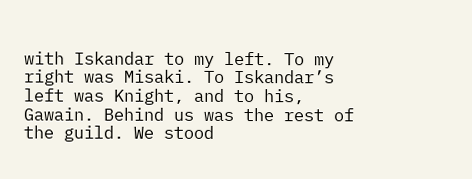with Iskandar to my left. To my right was Misaki. To Iskandar’s left was Knight, and to his, Gawain. Behind us was the rest of the guild. We stood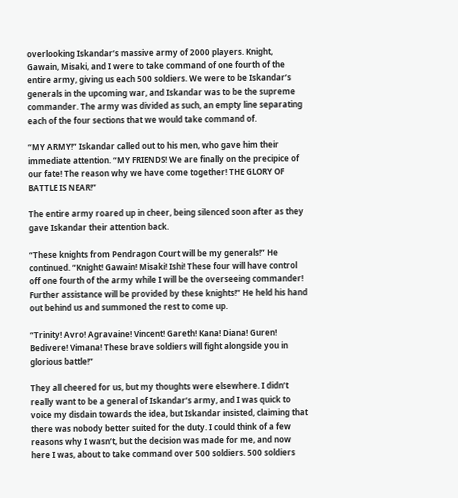overlooking Iskandar’s massive army of 2000 players. Knight, Gawain, Misaki, and I were to take command of one fourth of the entire army, giving us each 500 soldiers. We were to be Iskandar’s generals in the upcoming war, and Iskandar was to be the supreme commander. The army was divided as such, an empty line separating each of the four sections that we would take command of.

“MY ARMY!” Iskandar called out to his men, who gave him their immediate attention. “MY FRIENDS! We are finally on the precipice of our fate! The reason why we have come together! THE GLORY OF BATTLE IS NEAR!”

The entire army roared up in cheer, being silenced soon after as they gave Iskandar their attention back.

“These knights from Pendragon Court will be my generals!” He continued. “Knight! Gawain! Misaki! Ishi! These four will have control off one fourth of the army while I will be the overseeing commander! Further assistance will be provided by these knights!” He held his hand out behind us and summoned the rest to come up.

“Trinity! Avro! Agravaine! Vincent! Gareth! Kana! Diana! Guren! Bedivere! Vimana! These brave soldiers will fight alongside you in glorious battle!”

They all cheered for us, but my thoughts were elsewhere. I didn’t really want to be a general of Iskandar’s army, and I was quick to voice my disdain towards the idea, but Iskandar insisted, claiming that there was nobody better suited for the duty. I could think of a few reasons why I wasn’t, but the decision was made for me, and now here I was, about to take command over 500 soldiers. 500 soldiers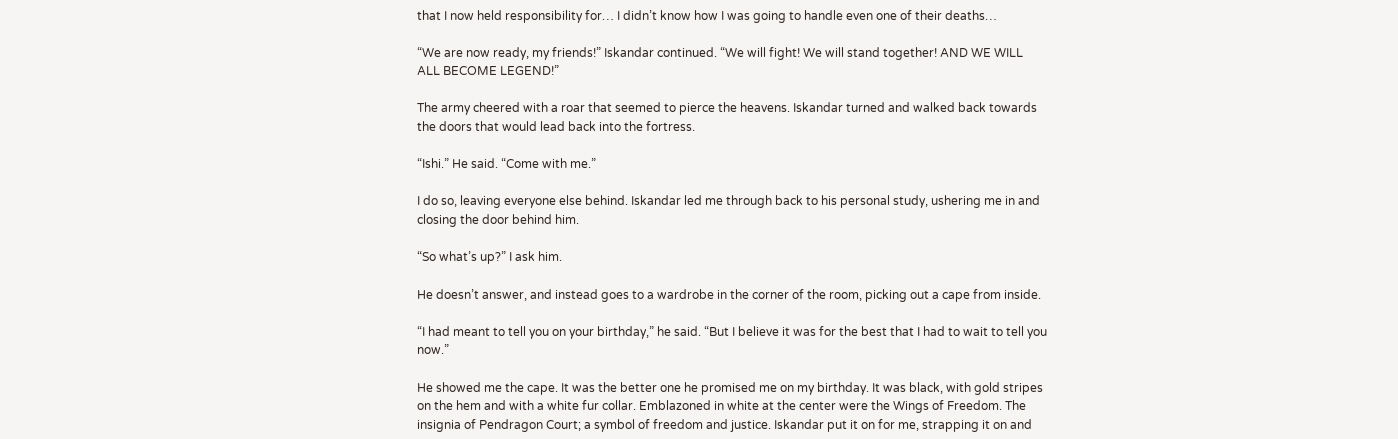that I now held responsibility for… I didn’t know how I was going to handle even one of their deaths…

“We are now ready, my friends!” Iskandar continued. “We will fight! We will stand together! AND WE WILL ALL BECOME LEGEND!”

The army cheered with a roar that seemed to pierce the heavens. Iskandar turned and walked back towards the doors that would lead back into the fortress.

“Ishi.” He said. “Come with me.”

I do so, leaving everyone else behind. Iskandar led me through back to his personal study, ushering me in and closing the door behind him.

“So what’s up?” I ask him.

He doesn’t answer, and instead goes to a wardrobe in the corner of the room, picking out a cape from inside.

“I had meant to tell you on your birthday,” he said. “But I believe it was for the best that I had to wait to tell you now.”

He showed me the cape. It was the better one he promised me on my birthday. It was black, with gold stripes on the hem and with a white fur collar. Emblazoned in white at the center were the Wings of Freedom. The insignia of Pendragon Court; a symbol of freedom and justice. Iskandar put it on for me, strapping it on and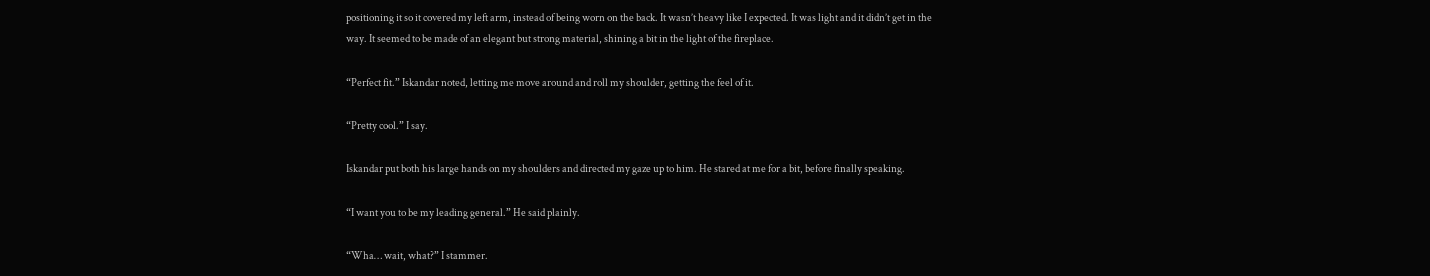positioning it so it covered my left arm, instead of being worn on the back. It wasn’t heavy like I expected. It was light and it didn’t get in the way. It seemed to be made of an elegant but strong material, shining a bit in the light of the fireplace.

“Perfect fit.” Iskandar noted, letting me move around and roll my shoulder, getting the feel of it.

“Pretty cool.” I say.

Iskandar put both his large hands on my shoulders and directed my gaze up to him. He stared at me for a bit, before finally speaking.

“I want you to be my leading general.” He said plainly.

“Wha… wait, what?” I stammer.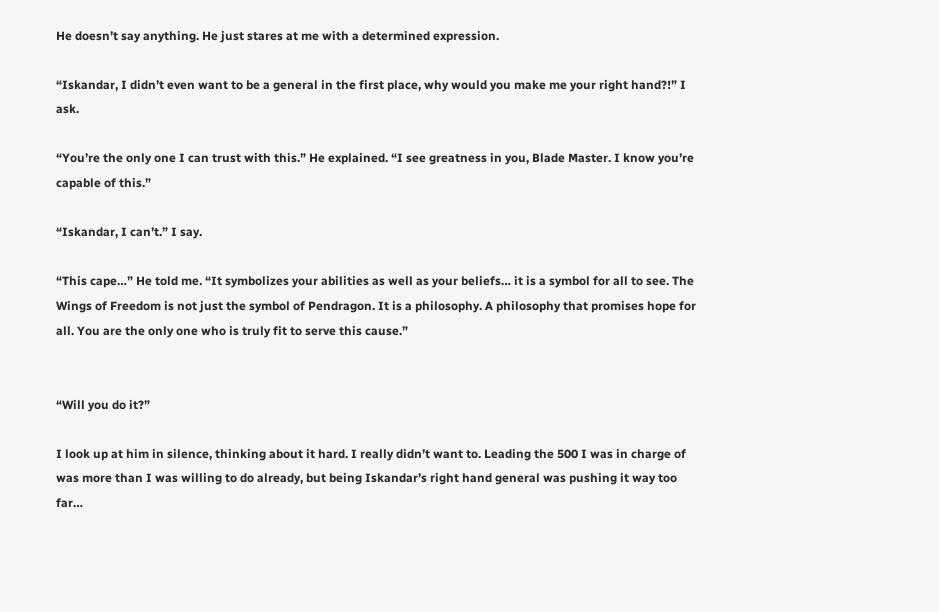He doesn’t say anything. He just stares at me with a determined expression.

“Iskandar, I didn’t even want to be a general in the first place, why would you make me your right hand?!” I ask.

“You’re the only one I can trust with this.” He explained. “I see greatness in you, Blade Master. I know you’re capable of this.”

“Iskandar, I can’t.” I say.

“This cape…” He told me. “It symbolizes your abilities as well as your beliefs… it is a symbol for all to see. The Wings of Freedom is not just the symbol of Pendragon. It is a philosophy. A philosophy that promises hope for all. You are the only one who is truly fit to serve this cause.”


“Will you do it?”

I look up at him in silence, thinking about it hard. I really didn’t want to. Leading the 500 I was in charge of was more than I was willing to do already, but being Iskandar’s right hand general was pushing it way too far…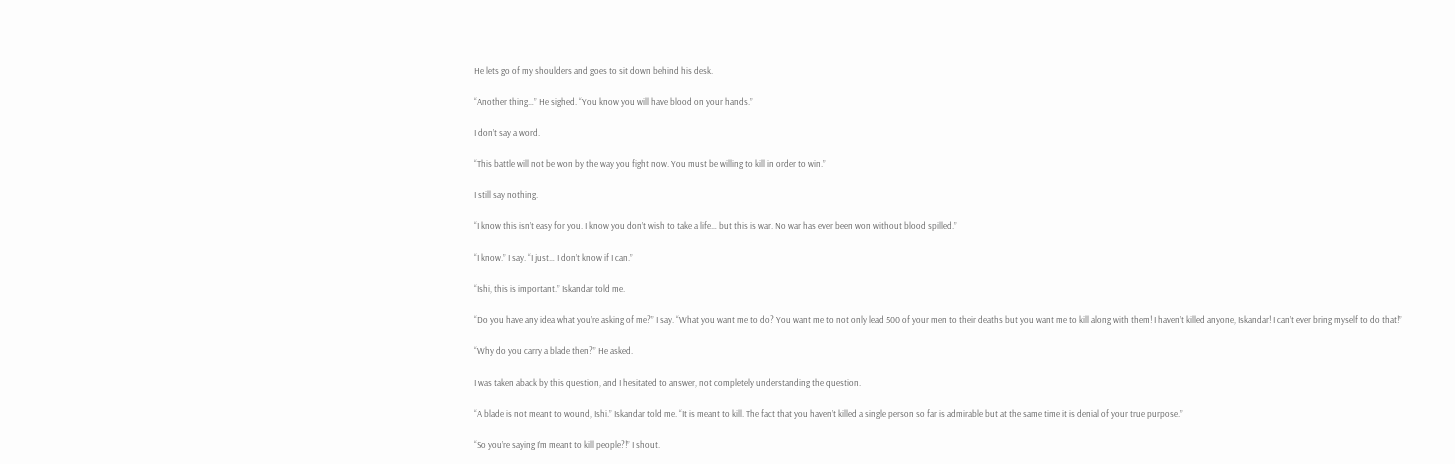He lets go of my shoulders and goes to sit down behind his desk.

“Another thing…” He sighed. “You know you will have blood on your hands.”

I don’t say a word.

“This battle will not be won by the way you fight now. You must be willing to kill in order to win.”

I still say nothing.

“I know this isn’t easy for you. I know you don’t wish to take a life… but this is war. No war has ever been won without blood spilled.”

“I know.” I say. “I just… I don’t know if I can.”

“Ishi, this is important.” Iskandar told me.

“Do you have any idea what you’re asking of me?” I say. “What you want me to do? You want me to not only lead 500 of your men to their deaths but you want me to kill along with them! I haven’t killed anyone, Iskandar! I can’t ever bring myself to do that!”

“Why do you carry a blade then?” He asked.

I was taken aback by this question, and I hesitated to answer, not completely understanding the question.

“A blade is not meant to wound, Ishi.” Iskandar told me. “It is meant to kill. The fact that you haven’t killed a single person so far is admirable but at the same time it is denial of your true purpose.”

“So you’re saying I’m meant to kill people?!” I shout.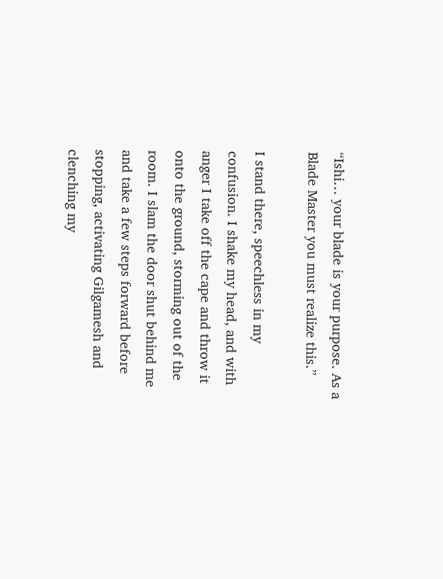“Ishi… your blade is your purpose. As a Blade Master you must realize this.”

I stand there, speechless in my confusion. I shake my head, and with anger I take off the cape and throw it onto the ground, storming out of the room. I slam the door shut behind me and take a few steps forward before stopping, activating Gilgamesh and clenching my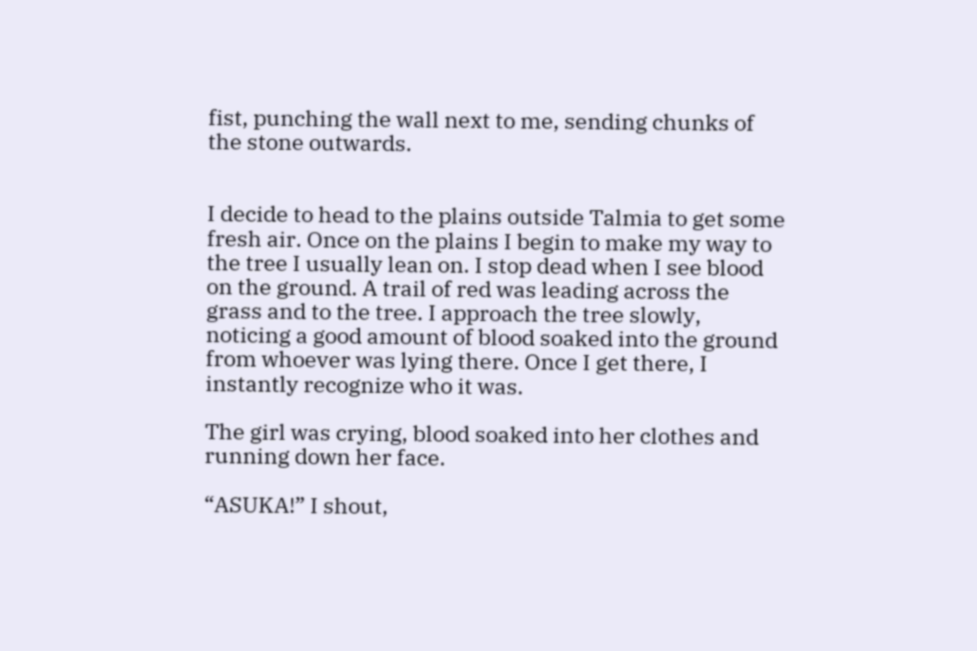fist, punching the wall next to me, sending chunks of the stone outwards.


I decide to head to the plains outside Talmia to get some fresh air. Once on the plains I begin to make my way to the tree I usually lean on. I stop dead when I see blood on the ground. A trail of red was leading across the grass and to the tree. I approach the tree slowly, noticing a good amount of blood soaked into the ground from whoever was lying there. Once I get there, I instantly recognize who it was.

The girl was crying, blood soaked into her clothes and running down her face.

“ASUKA!” I shout,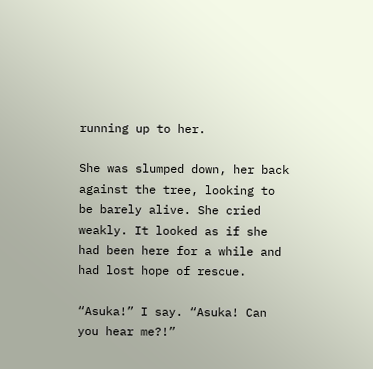running up to her.

She was slumped down, her back against the tree, looking to be barely alive. She cried weakly. It looked as if she had been here for a while and had lost hope of rescue.

“Asuka!” I say. “Asuka! Can you hear me?!”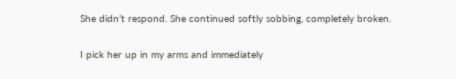She didn’t respond. She continued softly sobbing, completely broken.

I pick her up in my arms and immediately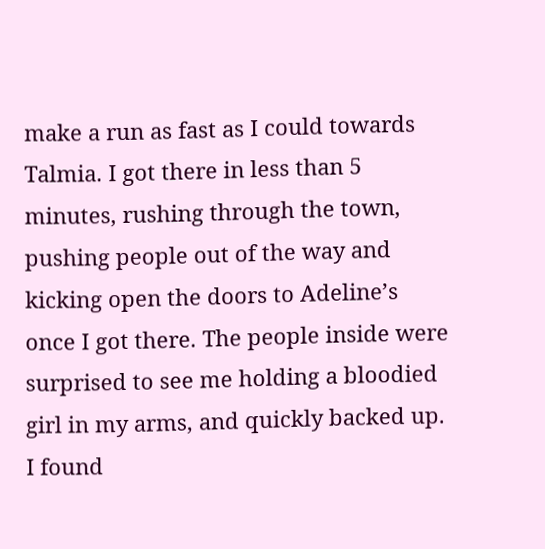make a run as fast as I could towards Talmia. I got there in less than 5 minutes, rushing through the town, pushing people out of the way and kicking open the doors to Adeline’s once I got there. The people inside were surprised to see me holding a bloodied girl in my arms, and quickly backed up. I found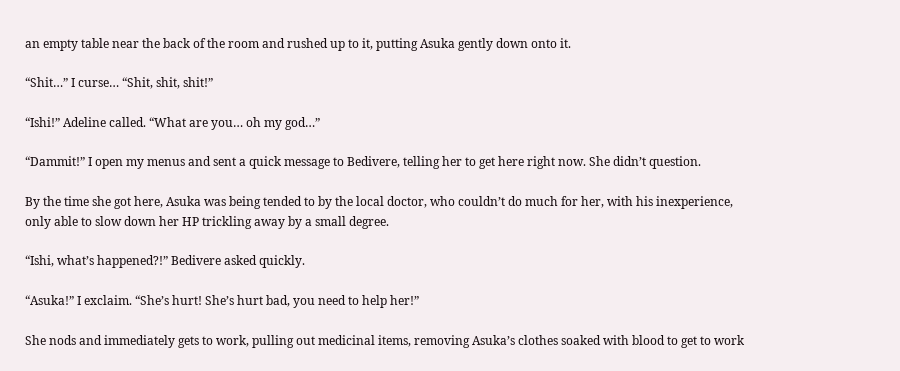an empty table near the back of the room and rushed up to it, putting Asuka gently down onto it.

“Shit…” I curse… “Shit, shit, shit!”

“Ishi!” Adeline called. “What are you… oh my god…”

“Dammit!” I open my menus and sent a quick message to Bedivere, telling her to get here right now. She didn’t question.

By the time she got here, Asuka was being tended to by the local doctor, who couldn’t do much for her, with his inexperience, only able to slow down her HP trickling away by a small degree.

“Ishi, what’s happened?!” Bedivere asked quickly.

“Asuka!” I exclaim. “She’s hurt! She’s hurt bad, you need to help her!”

She nods and immediately gets to work, pulling out medicinal items, removing Asuka’s clothes soaked with blood to get to work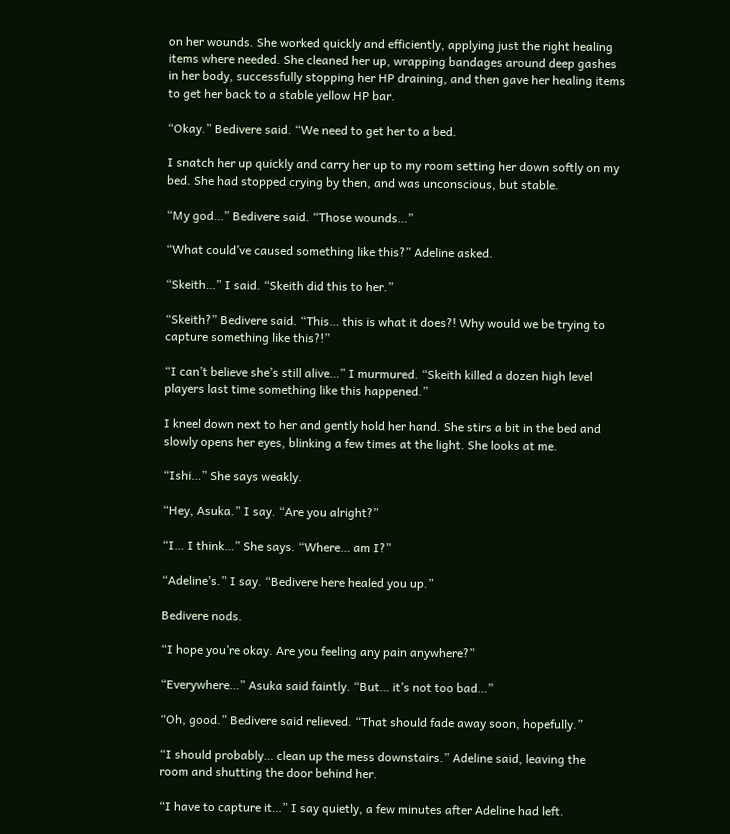on her wounds. She worked quickly and efficiently, applying just the right healing items where needed. She cleaned her up, wrapping bandages around deep gashes in her body, successfully stopping her HP draining, and then gave her healing items to get her back to a stable yellow HP bar.

“Okay.” Bedivere said. “We need to get her to a bed.

I snatch her up quickly and carry her up to my room setting her down softly on my bed. She had stopped crying by then, and was unconscious, but stable.

“My god…” Bedivere said. “Those wounds…”

“What could’ve caused something like this?” Adeline asked.

“Skeith…” I said. “Skeith did this to her.”

“Skeith?” Bedivere said. “This… this is what it does?! Why would we be trying to capture something like this?!”

“I can’t believe she’s still alive…” I murmured. “Skeith killed a dozen high level players last time something like this happened.”

I kneel down next to her and gently hold her hand. She stirs a bit in the bed and slowly opens her eyes, blinking a few times at the light. She looks at me.

“Ishi…” She says weakly.

“Hey, Asuka.” I say. “Are you alright?”

“I… I think…” She says. “Where… am I?”

“Adeline’s.” I say. “Bedivere here healed you up.”

Bedivere nods.

“I hope you’re okay. Are you feeling any pain anywhere?”

“Everywhere…” Asuka said faintly. “But… it’s not too bad…”

“Oh, good.” Bedivere said relieved. “That should fade away soon, hopefully.”

“I should probably… clean up the mess downstairs.” Adeline said, leaving the room and shutting the door behind her.

“I have to capture it…” I say quietly, a few minutes after Adeline had left.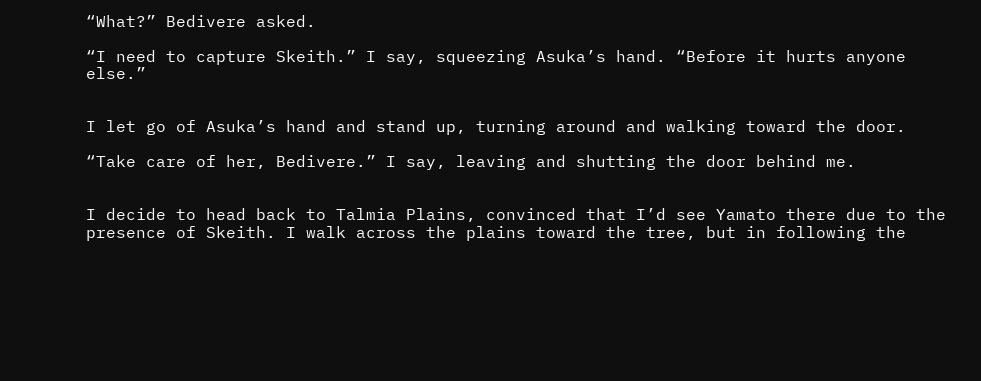“What?” Bedivere asked.

“I need to capture Skeith.” I say, squeezing Asuka’s hand. “Before it hurts anyone else.”


I let go of Asuka’s hand and stand up, turning around and walking toward the door.

“Take care of her, Bedivere.” I say, leaving and shutting the door behind me.


I decide to head back to Talmia Plains, convinced that I’d see Yamato there due to the presence of Skeith. I walk across the plains toward the tree, but in following the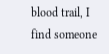blood trail, I find someone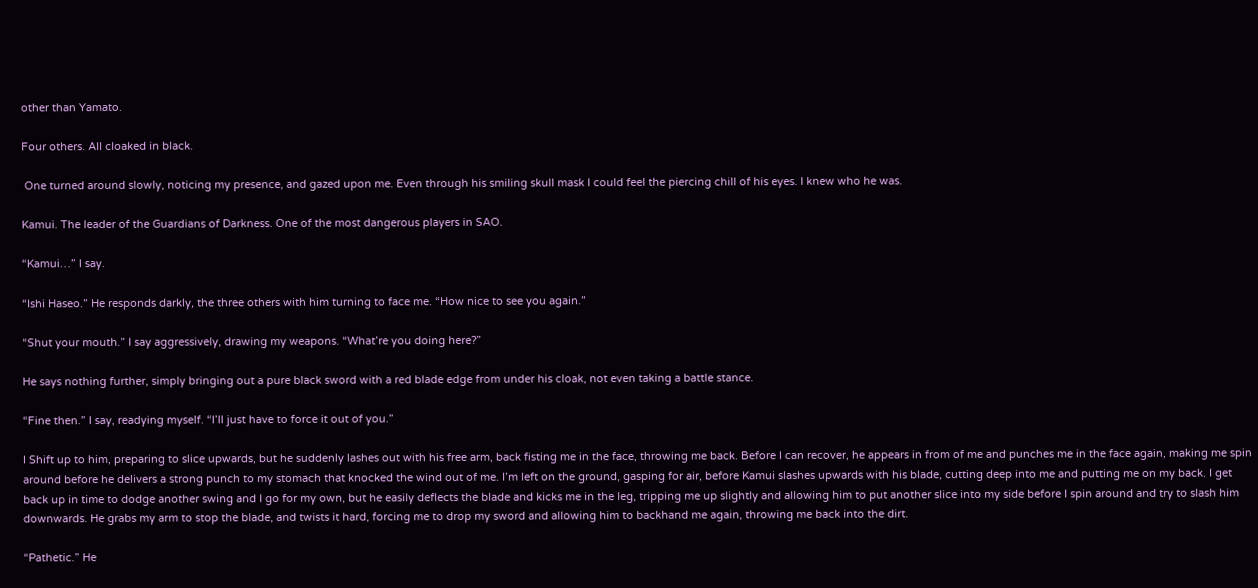other than Yamato.

Four others. All cloaked in black.

 One turned around slowly, noticing my presence, and gazed upon me. Even through his smiling skull mask I could feel the piercing chill of his eyes. I knew who he was.

Kamui. The leader of the Guardians of Darkness. One of the most dangerous players in SAO.

“Kamui…” I say.

“Ishi Haseo.” He responds darkly, the three others with him turning to face me. “How nice to see you again.”

“Shut your mouth.” I say aggressively, drawing my weapons. “What’re you doing here?”

He says nothing further, simply bringing out a pure black sword with a red blade edge from under his cloak, not even taking a battle stance.

“Fine then.” I say, readying myself. “I’ll just have to force it out of you.”

I Shift up to him, preparing to slice upwards, but he suddenly lashes out with his free arm, back fisting me in the face, throwing me back. Before I can recover, he appears in from of me and punches me in the face again, making me spin around before he delivers a strong punch to my stomach that knocked the wind out of me. I’m left on the ground, gasping for air, before Kamui slashes upwards with his blade, cutting deep into me and putting me on my back. I get back up in time to dodge another swing and I go for my own, but he easily deflects the blade and kicks me in the leg, tripping me up slightly and allowing him to put another slice into my side before I spin around and try to slash him downwards. He grabs my arm to stop the blade, and twists it hard, forcing me to drop my sword and allowing him to backhand me again, throwing me back into the dirt.

“Pathetic.” He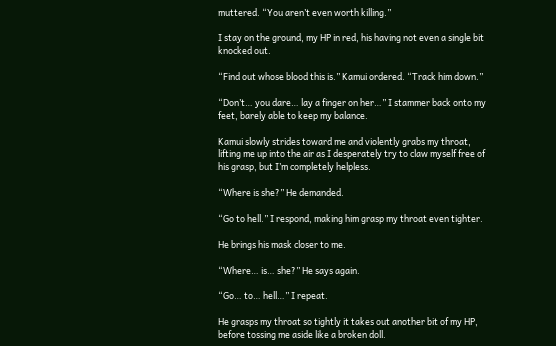muttered. “You aren’t even worth killing.”

I stay on the ground, my HP in red, his having not even a single bit knocked out.

“Find out whose blood this is.” Kamui ordered. “Track him down.”

“Don’t… you dare… lay a finger on her…” I stammer back onto my feet, barely able to keep my balance.

Kamui slowly strides toward me and violently grabs my throat, lifting me up into the air as I desperately try to claw myself free of his grasp, but I’m completely helpless.

“Where is she?” He demanded.

“Go to hell.” I respond, making him grasp my throat even tighter.

He brings his mask closer to me.

“Where… is… she?” He says again.

“Go… to… hell…” I repeat.

He grasps my throat so tightly it takes out another bit of my HP, before tossing me aside like a broken doll.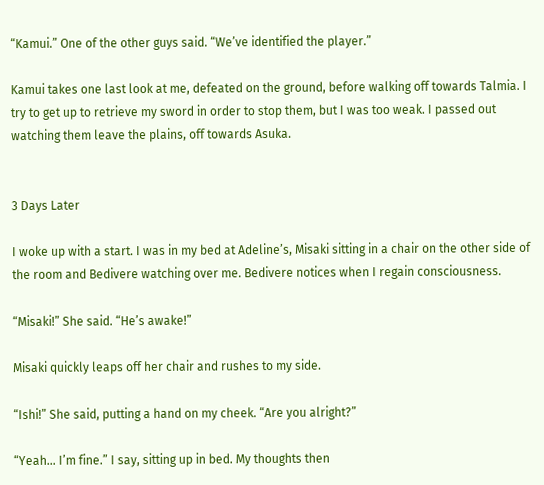“Kamui.” One of the other guys said. “We’ve identified the player.”

Kamui takes one last look at me, defeated on the ground, before walking off towards Talmia. I try to get up to retrieve my sword in order to stop them, but I was too weak. I passed out watching them leave the plains, off towards Asuka.


3 Days Later

I woke up with a start. I was in my bed at Adeline’s, Misaki sitting in a chair on the other side of the room and Bedivere watching over me. Bedivere notices when I regain consciousness.

“Misaki!” She said. “He’s awake!”

Misaki quickly leaps off her chair and rushes to my side.

“Ishi!” She said, putting a hand on my cheek. “Are you alright?”

“Yeah… I’m fine.” I say, sitting up in bed. My thoughts then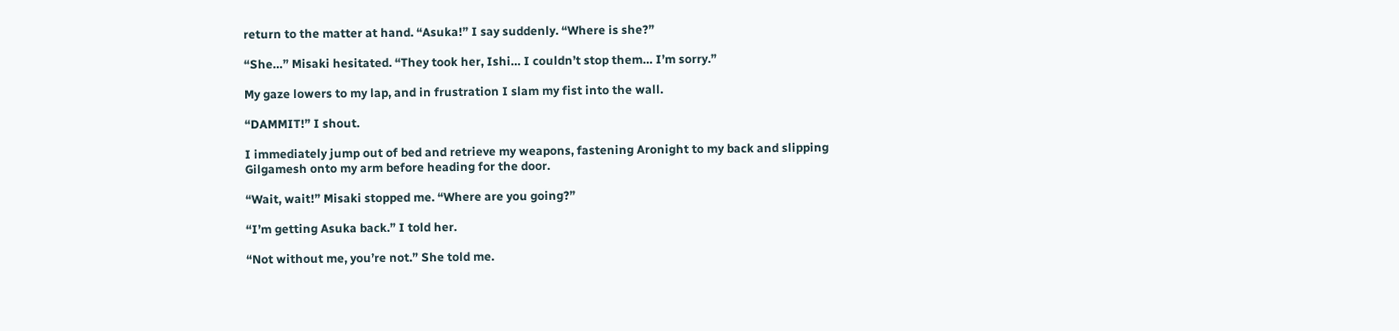return to the matter at hand. “Asuka!” I say suddenly. “Where is she?”

“She…” Misaki hesitated. “They took her, Ishi… I couldn’t stop them… I’m sorry.”

My gaze lowers to my lap, and in frustration I slam my fist into the wall.

“DAMMIT!” I shout.

I immediately jump out of bed and retrieve my weapons, fastening Aronight to my back and slipping Gilgamesh onto my arm before heading for the door.

“Wait, wait!” Misaki stopped me. “Where are you going?”

“I’m getting Asuka back.” I told her.

“Not without me, you’re not.” She told me.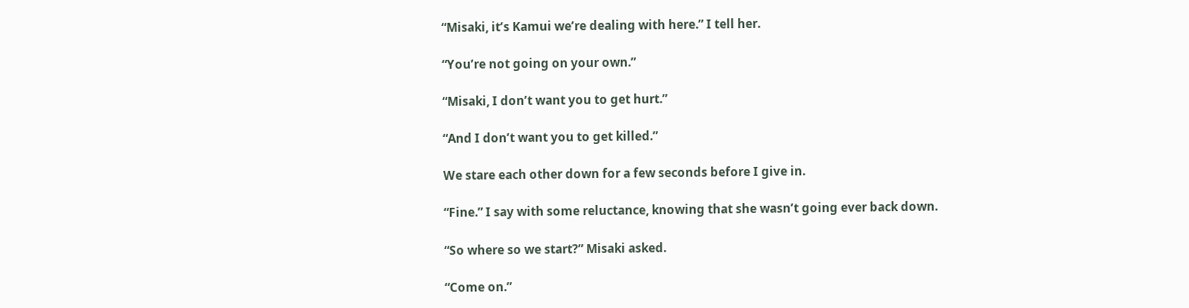“Misaki, it’s Kamui we’re dealing with here.” I tell her.

“You’re not going on your own.”

“Misaki, I don’t want you to get hurt.”

“And I don’t want you to get killed.”

We stare each other down for a few seconds before I give in.

“Fine.” I say with some reluctance, knowing that she wasn’t going ever back down.

“So where so we start?” Misaki asked.

“Come on.”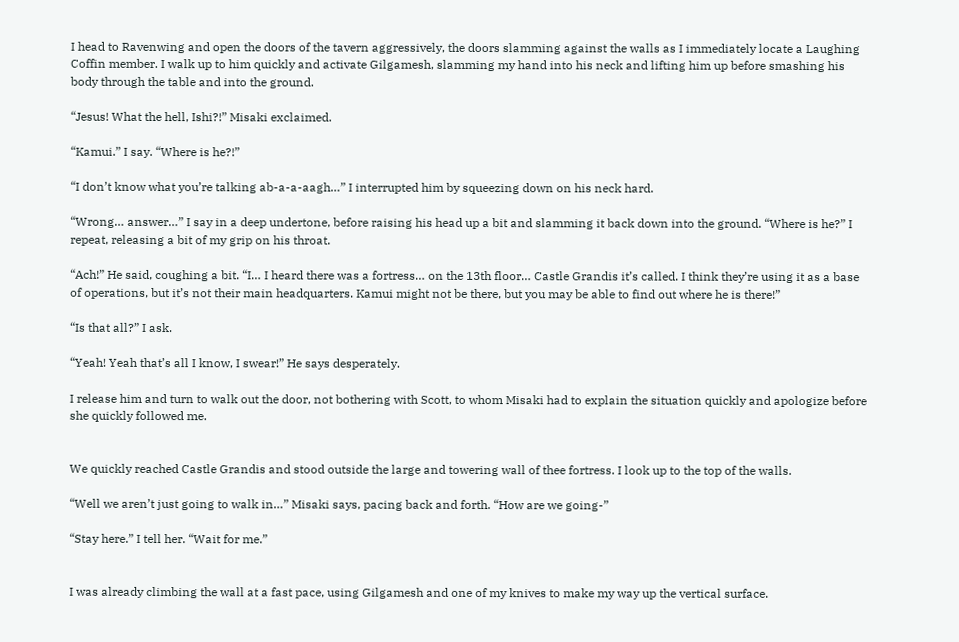I head to Ravenwing and open the doors of the tavern aggressively, the doors slamming against the walls as I immediately locate a Laughing Coffin member. I walk up to him quickly and activate Gilgamesh, slamming my hand into his neck and lifting him up before smashing his body through the table and into the ground.

“Jesus! What the hell, Ishi?!” Misaki exclaimed.

“Kamui.” I say. “Where is he?!”

“I don’t know what you’re talking ab-a-a-aagh…” I interrupted him by squeezing down on his neck hard.

“Wrong… answer…” I say in a deep undertone, before raising his head up a bit and slamming it back down into the ground. “Where is he?” I repeat, releasing a bit of my grip on his throat.

“Ach!” He said, coughing a bit. “I… I heard there was a fortress… on the 13th floor… Castle Grandis it’s called. I think they’re using it as a base of operations, but it’s not their main headquarters. Kamui might not be there, but you may be able to find out where he is there!”

“Is that all?” I ask.

“Yeah! Yeah that’s all I know, I swear!” He says desperately.

I release him and turn to walk out the door, not bothering with Scott, to whom Misaki had to explain the situation quickly and apologize before she quickly followed me.


We quickly reached Castle Grandis and stood outside the large and towering wall of thee fortress. I look up to the top of the walls.

“Well we aren’t just going to walk in…” Misaki says, pacing back and forth. “How are we going-”

“Stay here.” I tell her. “Wait for me.”


I was already climbing the wall at a fast pace, using Gilgamesh and one of my knives to make my way up the vertical surface.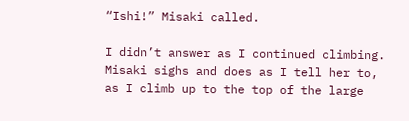“Ishi!” Misaki called.

I didn’t answer as I continued climbing. Misaki sighs and does as I tell her to, as I climb up to the top of the large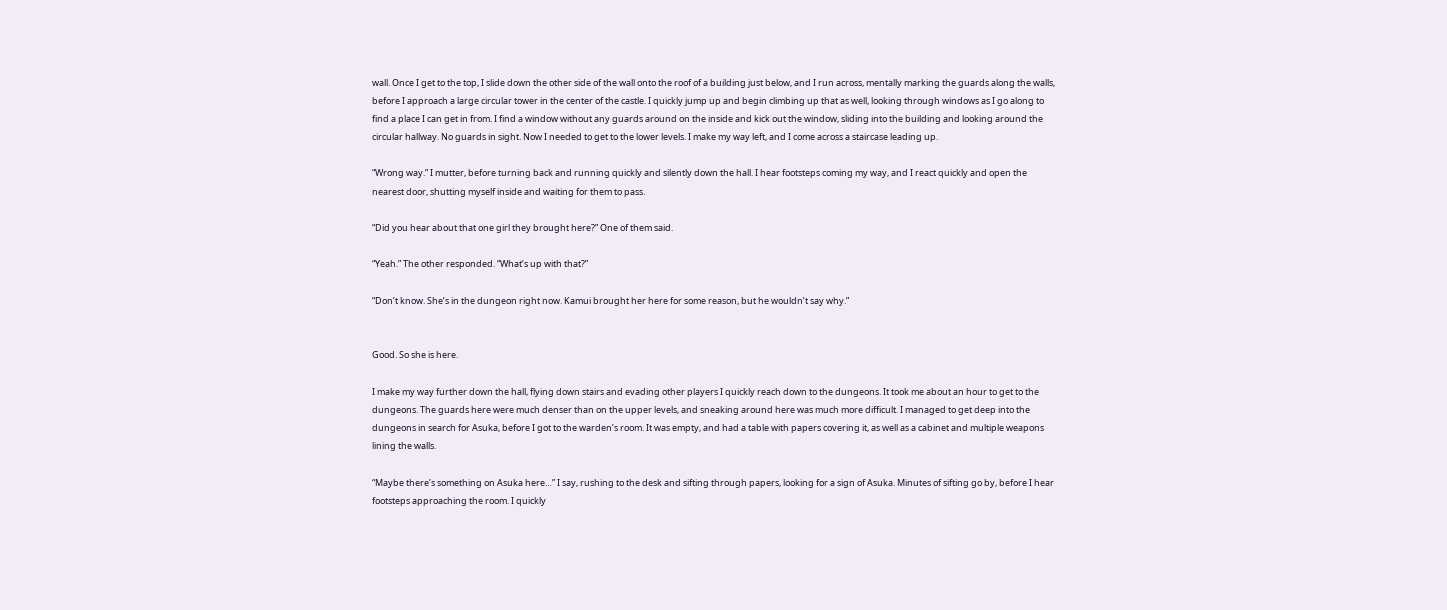wall. Once I get to the top, I slide down the other side of the wall onto the roof of a building just below, and I run across, mentally marking the guards along the walls, before I approach a large circular tower in the center of the castle. I quickly jump up and begin climbing up that as well, looking through windows as I go along to find a place I can get in from. I find a window without any guards around on the inside and kick out the window, sliding into the building and looking around the circular hallway. No guards in sight. Now I needed to get to the lower levels. I make my way left, and I come across a staircase leading up.

“Wrong way.” I mutter, before turning back and running quickly and silently down the hall. I hear footsteps coming my way, and I react quickly and open the nearest door, shutting myself inside and waiting for them to pass.

“Did you hear about that one girl they brought here?” One of them said.

“Yeah.” The other responded. “What’s up with that?”

“Don’t know. She’s in the dungeon right now. Kamui brought her here for some reason, but he wouldn’t say why.”


Good. So she is here.

I make my way further down the hall, flying down stairs and evading other players I quickly reach down to the dungeons. It took me about an hour to get to the dungeons. The guards here were much denser than on the upper levels, and sneaking around here was much more difficult. I managed to get deep into the dungeons in search for Asuka, before I got to the warden’s room. It was empty, and had a table with papers covering it, as well as a cabinet and multiple weapons lining the walls.

“Maybe there’s something on Asuka here…” I say, rushing to the desk and sifting through papers, looking for a sign of Asuka. Minutes of sifting go by, before I hear footsteps approaching the room. I quickly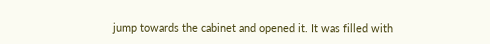jump towards the cabinet and opened it. It was filled with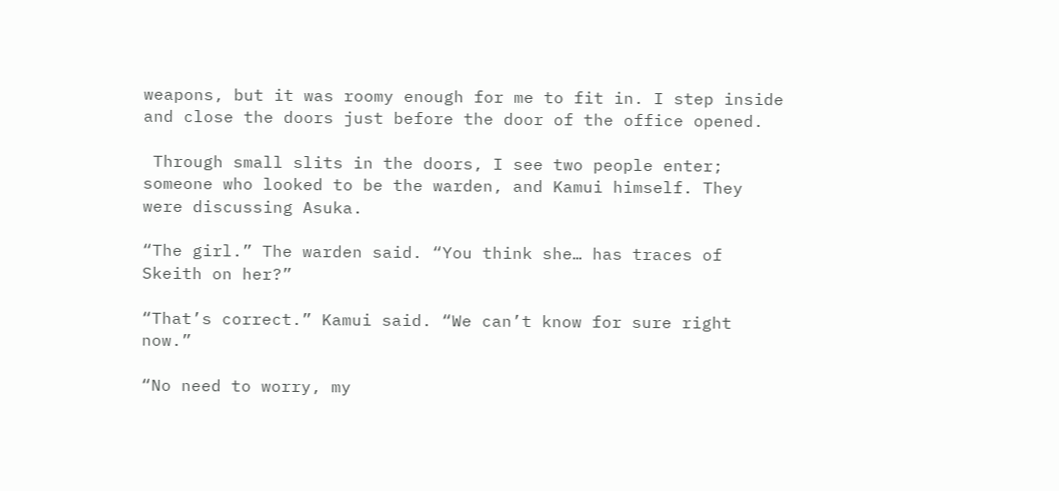weapons, but it was roomy enough for me to fit in. I step inside and close the doors just before the door of the office opened.

 Through small slits in the doors, I see two people enter; someone who looked to be the warden, and Kamui himself. They were discussing Asuka.

“The girl.” The warden said. “You think she… has traces of Skeith on her?”

“That’s correct.” Kamui said. “We can’t know for sure right now.”

“No need to worry, my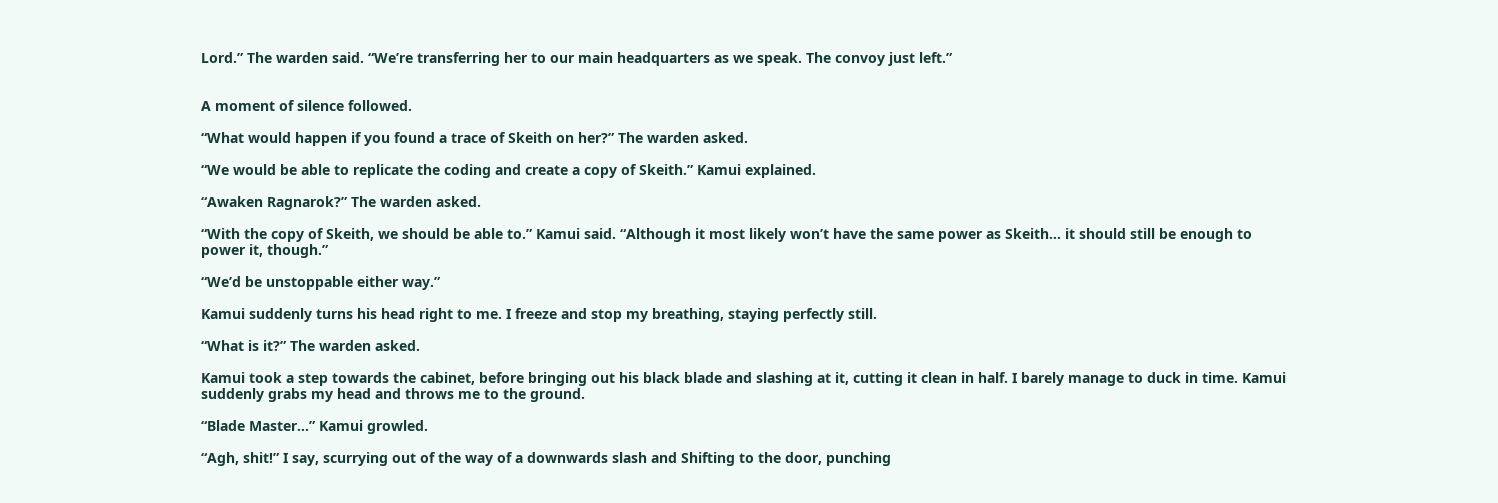Lord.” The warden said. “We’re transferring her to our main headquarters as we speak. The convoy just left.”


A moment of silence followed.

“What would happen if you found a trace of Skeith on her?” The warden asked.

“We would be able to replicate the coding and create a copy of Skeith.” Kamui explained.

“Awaken Ragnarok?” The warden asked.

“With the copy of Skeith, we should be able to.” Kamui said. “Although it most likely won’t have the same power as Skeith… it should still be enough to power it, though.”

“We’d be unstoppable either way.”

Kamui suddenly turns his head right to me. I freeze and stop my breathing, staying perfectly still.

“What is it?” The warden asked.

Kamui took a step towards the cabinet, before bringing out his black blade and slashing at it, cutting it clean in half. I barely manage to duck in time. Kamui suddenly grabs my head and throws me to the ground.

“Blade Master…” Kamui growled.

“Agh, shit!” I say, scurrying out of the way of a downwards slash and Shifting to the door, punching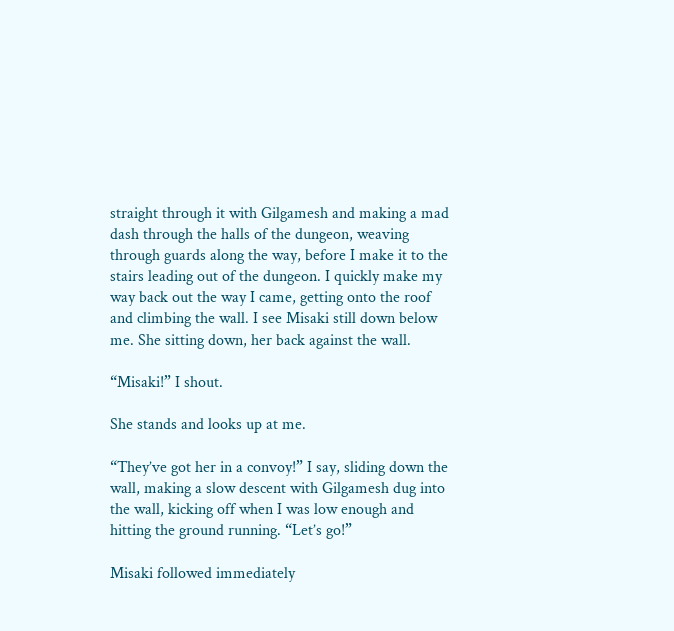straight through it with Gilgamesh and making a mad dash through the halls of the dungeon, weaving through guards along the way, before I make it to the stairs leading out of the dungeon. I quickly make my way back out the way I came, getting onto the roof and climbing the wall. I see Misaki still down below me. She sitting down, her back against the wall.

“Misaki!” I shout.

She stands and looks up at me.

“They’ve got her in a convoy!” I say, sliding down the wall, making a slow descent with Gilgamesh dug into the wall, kicking off when I was low enough and hitting the ground running. “Let’s go!”

Misaki followed immediately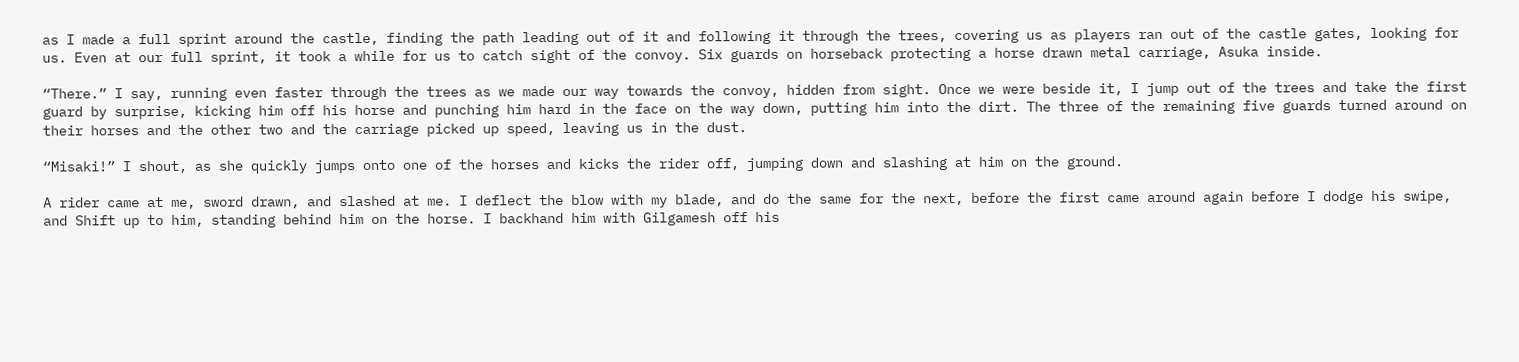as I made a full sprint around the castle, finding the path leading out of it and following it through the trees, covering us as players ran out of the castle gates, looking for us. Even at our full sprint, it took a while for us to catch sight of the convoy. Six guards on horseback protecting a horse drawn metal carriage, Asuka inside.

“There.” I say, running even faster through the trees as we made our way towards the convoy, hidden from sight. Once we were beside it, I jump out of the trees and take the first guard by surprise, kicking him off his horse and punching him hard in the face on the way down, putting him into the dirt. The three of the remaining five guards turned around on their horses and the other two and the carriage picked up speed, leaving us in the dust.

“Misaki!” I shout, as she quickly jumps onto one of the horses and kicks the rider off, jumping down and slashing at him on the ground.

A rider came at me, sword drawn, and slashed at me. I deflect the blow with my blade, and do the same for the next, before the first came around again before I dodge his swipe, and Shift up to him, standing behind him on the horse. I backhand him with Gilgamesh off his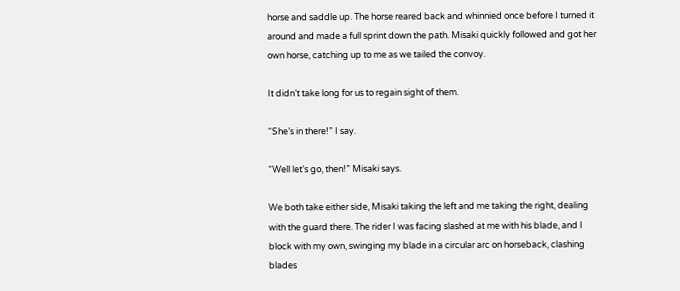horse and saddle up. The horse reared back and whinnied once before I turned it around and made a full sprint down the path. Misaki quickly followed and got her own horse, catching up to me as we tailed the convoy.

It didn’t take long for us to regain sight of them.

“She’s in there!” I say.

“Well let’s go, then!” Misaki says.

We both take either side, Misaki taking the left and me taking the right, dealing with the guard there. The rider I was facing slashed at me with his blade, and I block with my own, swinging my blade in a circular arc on horseback, clashing blades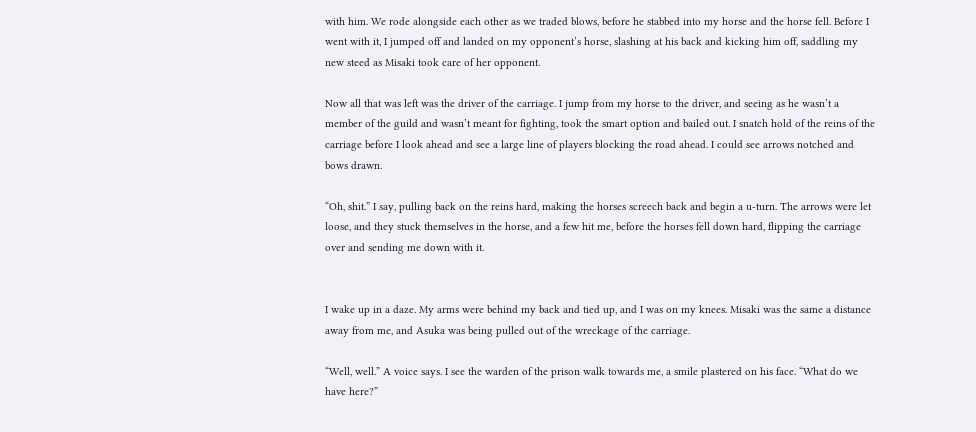with him. We rode alongside each other as we traded blows, before he stabbed into my horse and the horse fell. Before I went with it, I jumped off and landed on my opponent’s horse, slashing at his back and kicking him off, saddling my new steed as Misaki took care of her opponent.

Now all that was left was the driver of the carriage. I jump from my horse to the driver, and seeing as he wasn’t a member of the guild and wasn’t meant for fighting, took the smart option and bailed out. I snatch hold of the reins of the carriage before I look ahead and see a large line of players blocking the road ahead. I could see arrows notched and bows drawn.

“Oh, shit.” I say, pulling back on the reins hard, making the horses screech back and begin a u-turn. The arrows were let loose, and they stuck themselves in the horse, and a few hit me, before the horses fell down hard, flipping the carriage over and sending me down with it.


I wake up in a daze. My arms were behind my back and tied up, and I was on my knees. Misaki was the same a distance away from me, and Asuka was being pulled out of the wreckage of the carriage.

“Well, well.” A voice says. I see the warden of the prison walk towards me, a smile plastered on his face. “What do we have here?”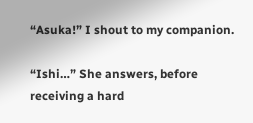“Asuka!” I shout to my companion.

“Ishi…” She answers, before receiving a hard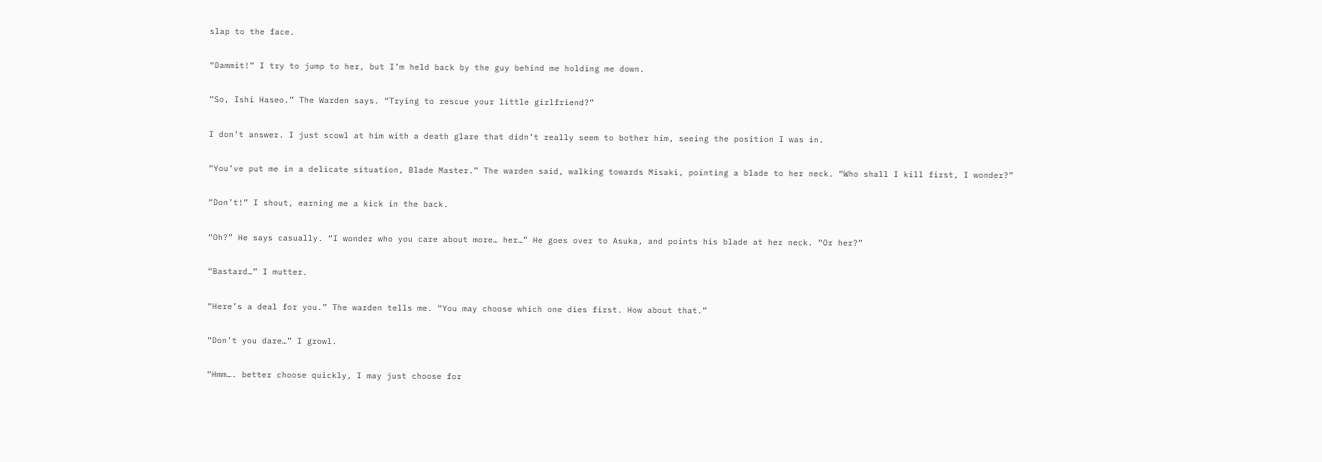slap to the face.

“Dammit!” I try to jump to her, but I’m held back by the guy behind me holding me down.

“So, Ishi Haseo.” The Warden says. “Trying to rescue your little girlfriend?”

I don’t answer. I just scowl at him with a death glare that didn’t really seem to bother him, seeing the position I was in.

“You’ve put me in a delicate situation, Blade Master.” The warden said, walking towards Misaki, pointing a blade to her neck. “Who shall I kill first, I wonder?”

“Don’t!” I shout, earning me a kick in the back.

“Oh?” He says casually. “I wonder who you care about more… her…” He goes over to Asuka, and points his blade at her neck. “Or her?”

“Bastard…” I mutter.

“Here’s a deal for you.” The warden tells me. “You may choose which one dies first. How about that.”

“Don’t you dare…” I growl.

“Hmm…. better choose quickly, I may just choose for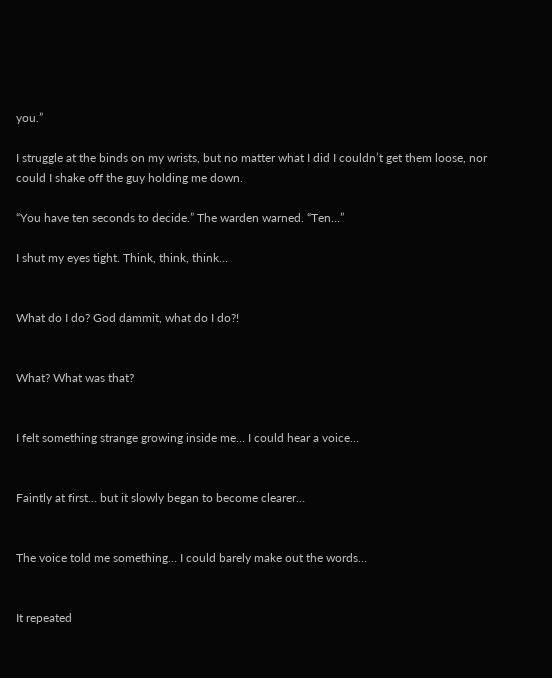you.”

I struggle at the binds on my wrists, but no matter what I did I couldn’t get them loose, nor could I shake off the guy holding me down.

“You have ten seconds to decide.” The warden warned. “Ten…”

I shut my eyes tight. Think, think, think…


What do I do? God dammit, what do I do?!


What? What was that?


I felt something strange growing inside me… I could hear a voice…


Faintly at first… but it slowly began to become clearer…


The voice told me something… I could barely make out the words…


It repeated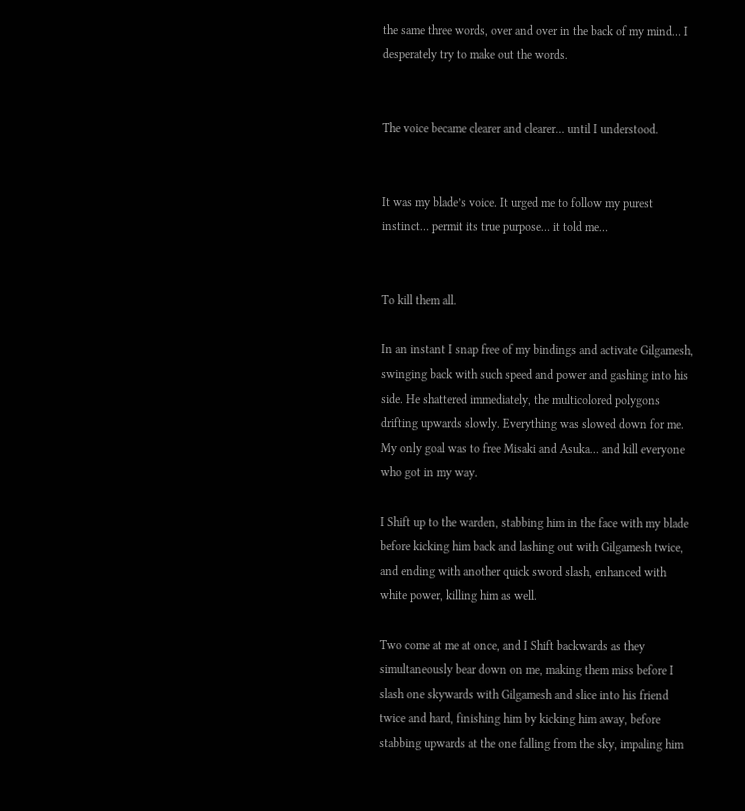the same three words, over and over in the back of my mind… I desperately try to make out the words.


The voice became clearer and clearer… until I understood.


It was my blade’s voice. It urged me to follow my purest instinct… permit its true purpose… it told me…


To kill them all.

In an instant I snap free of my bindings and activate Gilgamesh, swinging back with such speed and power and gashing into his side. He shattered immediately, the multicolored polygons drifting upwards slowly. Everything was slowed down for me. My only goal was to free Misaki and Asuka… and kill everyone who got in my way.

I Shift up to the warden, stabbing him in the face with my blade before kicking him back and lashing out with Gilgamesh twice, and ending with another quick sword slash, enhanced with white power, killing him as well.

Two come at me at once, and I Shift backwards as they simultaneously bear down on me, making them miss before I slash one skywards with Gilgamesh and slice into his friend twice and hard, finishing him by kicking him away, before stabbing upwards at the one falling from the sky, impaling him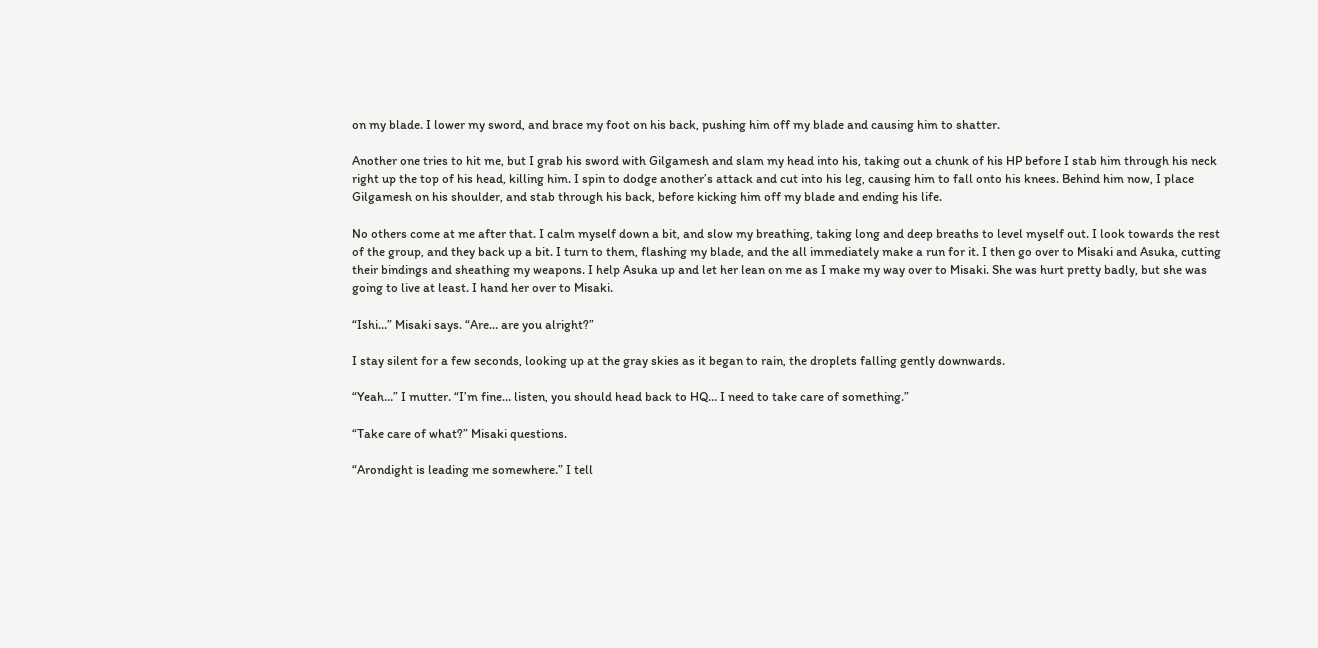on my blade. I lower my sword, and brace my foot on his back, pushing him off my blade and causing him to shatter.

Another one tries to hit me, but I grab his sword with Gilgamesh and slam my head into his, taking out a chunk of his HP before I stab him through his neck right up the top of his head, killing him. I spin to dodge another’s attack and cut into his leg, causing him to fall onto his knees. Behind him now, I place Gilgamesh on his shoulder, and stab through his back, before kicking him off my blade and ending his life.

No others come at me after that. I calm myself down a bit, and slow my breathing, taking long and deep breaths to level myself out. I look towards the rest of the group, and they back up a bit. I turn to them, flashing my blade, and the all immediately make a run for it. I then go over to Misaki and Asuka, cutting their bindings and sheathing my weapons. I help Asuka up and let her lean on me as I make my way over to Misaki. She was hurt pretty badly, but she was going to live at least. I hand her over to Misaki.

“Ishi…” Misaki says. “Are… are you alright?”

I stay silent for a few seconds, looking up at the gray skies as it began to rain, the droplets falling gently downwards.

“Yeah…” I mutter. “I’m fine… listen, you should head back to HQ… I need to take care of something.”

“Take care of what?” Misaki questions.

“Arondight is leading me somewhere.” I tell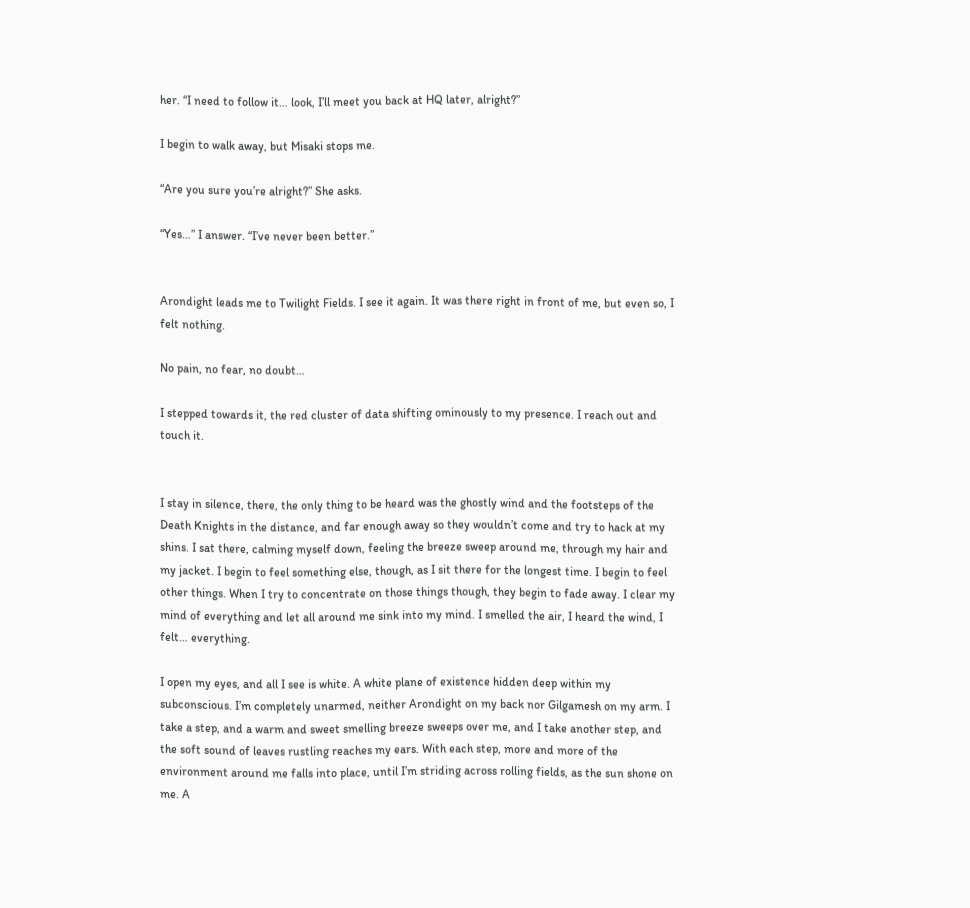her. “I need to follow it… look, I’ll meet you back at HQ later, alright?”

I begin to walk away, but Misaki stops me.

“Are you sure you’re alright?” She asks.

“Yes…” I answer. “I’ve never been better.”


Arondight leads me to Twilight Fields. I see it again. It was there right in front of me, but even so, I felt nothing.

No pain, no fear, no doubt…

I stepped towards it, the red cluster of data shifting ominously to my presence. I reach out and touch it.


I stay in silence, there, the only thing to be heard was the ghostly wind and the footsteps of the Death Knights in the distance, and far enough away so they wouldn’t come and try to hack at my shins. I sat there, calming myself down, feeling the breeze sweep around me, through my hair and my jacket. I begin to feel something else, though, as I sit there for the longest time. I begin to feel other things. When I try to concentrate on those things though, they begin to fade away. I clear my mind of everything and let all around me sink into my mind. I smelled the air, I heard the wind, I felt… everything.

I open my eyes, and all I see is white. A white plane of existence hidden deep within my subconscious. I’m completely unarmed, neither Arondight on my back nor Gilgamesh on my arm. I take a step, and a warm and sweet smelling breeze sweeps over me, and I take another step, and the soft sound of leaves rustling reaches my ears. With each step, more and more of the environment around me falls into place, until I’m striding across rolling fields, as the sun shone on me. A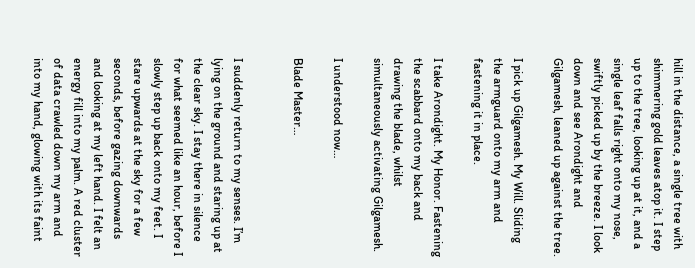hill in the distance, a single tree with shimmering gold leaves atop it. I step up to the tree, looking up at it, and a single leaf falls right onto my nose, swiftly picked up by the breeze. I look down and see Arondight and Gilgamesh, leaned up against the tree.

I pick up Gilgamesh. My Will. Sliding the armguard onto my arm and fastening it in place.

I take Arondight. My Honor. Fastening the scabbard onto my back and drawing the blade, whilst simultaneously activating Gilgamesh.

I understood now…

Blade Master…


I suddenly return to my senses. I’m lying on the ground and staring up at the clear sky. I stay there in silence for what seemed like an hour, before I slowly step up back onto my feet. I stare upwards at the sky for a few seconds, before gazing downwards and looking at my left hand. I felt an energy fill into my palm. A red cluster of data crawled down my arm and into my hand, glowing with its faint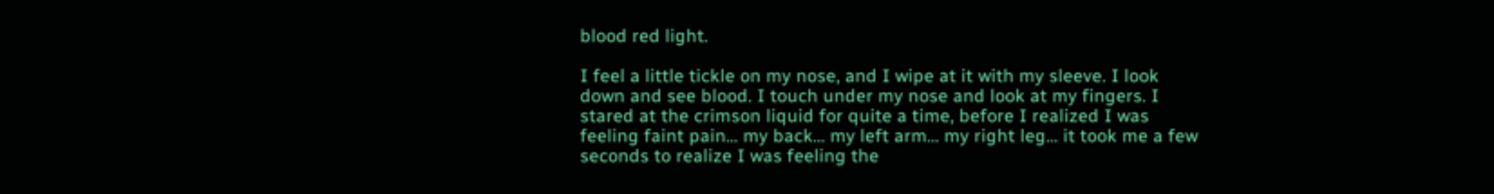blood red light.

I feel a little tickle on my nose, and I wipe at it with my sleeve. I look down and see blood. I touch under my nose and look at my fingers. I stared at the crimson liquid for quite a time, before I realized I was feeling faint pain… my back… my left arm… my right leg… it took me a few seconds to realize I was feeling the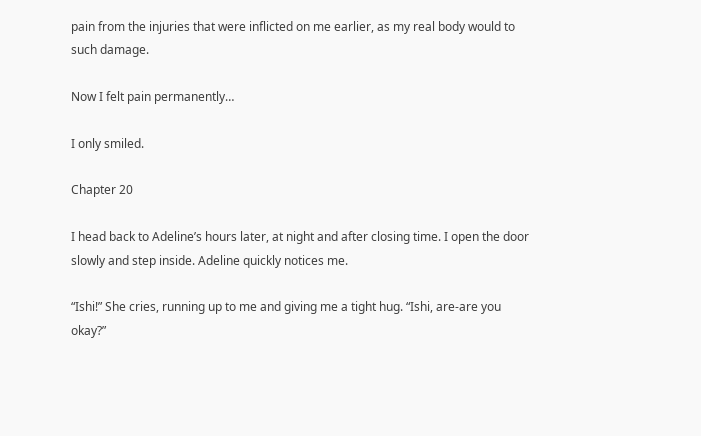pain from the injuries that were inflicted on me earlier, as my real body would to such damage.

Now I felt pain permanently…

I only smiled.

Chapter 20

I head back to Adeline’s hours later, at night and after closing time. I open the door slowly and step inside. Adeline quickly notices me.

“Ishi!” She cries, running up to me and giving me a tight hug. “Ishi, are-are you okay?”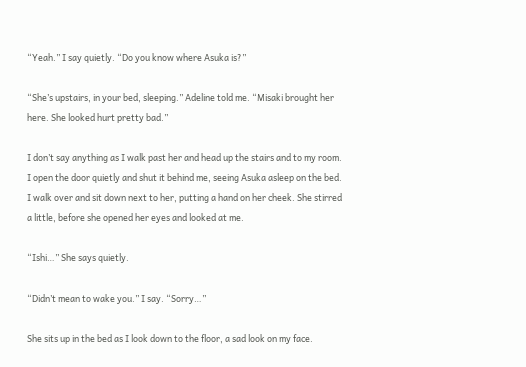“Yeah.” I say quietly. “Do you know where Asuka is?”

“She’s upstairs, in your bed, sleeping.” Adeline told me. “Misaki brought her here. She looked hurt pretty bad.”

I don’t say anything as I walk past her and head up the stairs and to my room. I open the door quietly and shut it behind me, seeing Asuka asleep on the bed. I walk over and sit down next to her, putting a hand on her cheek. She stirred a little, before she opened her eyes and looked at me.

“Ishi…” She says quietly.

“Didn’t mean to wake you.” I say. “Sorry…”

She sits up in the bed as I look down to the floor, a sad look on my face.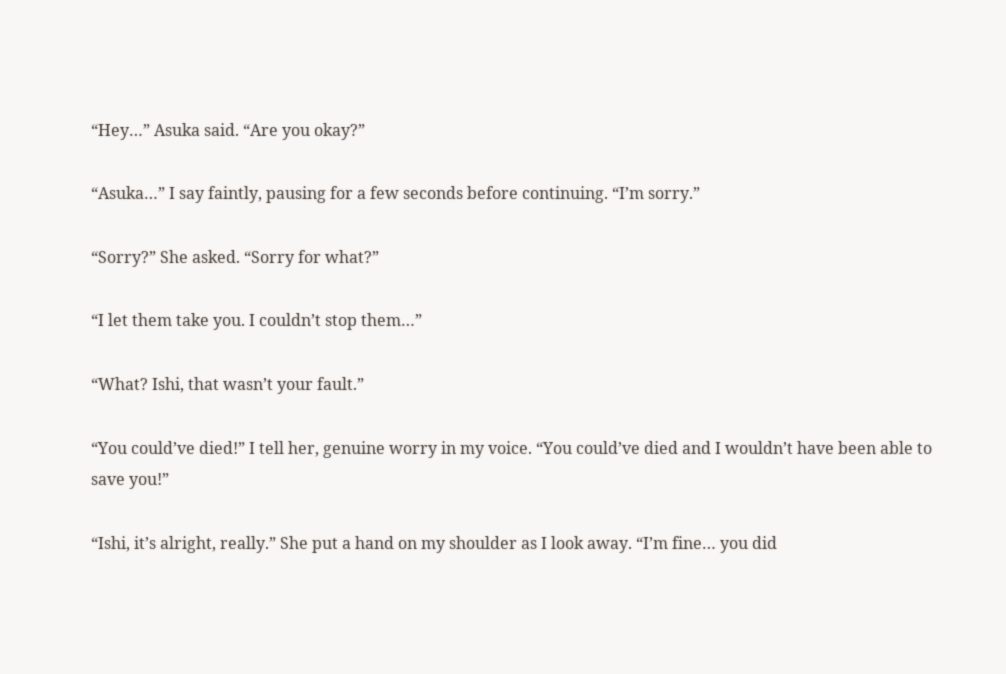“Hey…” Asuka said. “Are you okay?”

“Asuka…” I say faintly, pausing for a few seconds before continuing. “I’m sorry.”

“Sorry?” She asked. “Sorry for what?”

“I let them take you. I couldn’t stop them…”

“What? Ishi, that wasn’t your fault.”

“You could’ve died!” I tell her, genuine worry in my voice. “You could’ve died and I wouldn’t have been able to save you!”

“Ishi, it’s alright, really.” She put a hand on my shoulder as I look away. “I’m fine… you did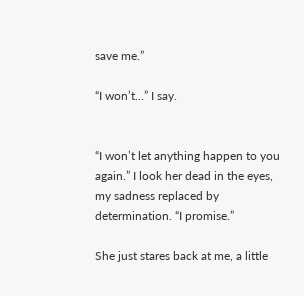save me.”

“I won’t…” I say.


“I won’t let anything happen to you again.” I look her dead in the eyes, my sadness replaced by determination. “I promise.”

She just stares back at me, a little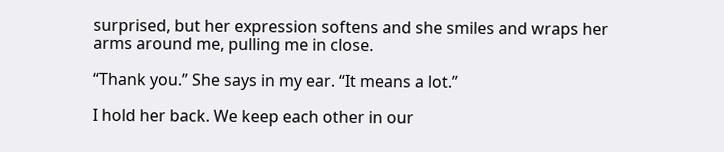surprised, but her expression softens and she smiles and wraps her arms around me, pulling me in close.

“Thank you.” She says in my ear. “It means a lot.”

I hold her back. We keep each other in our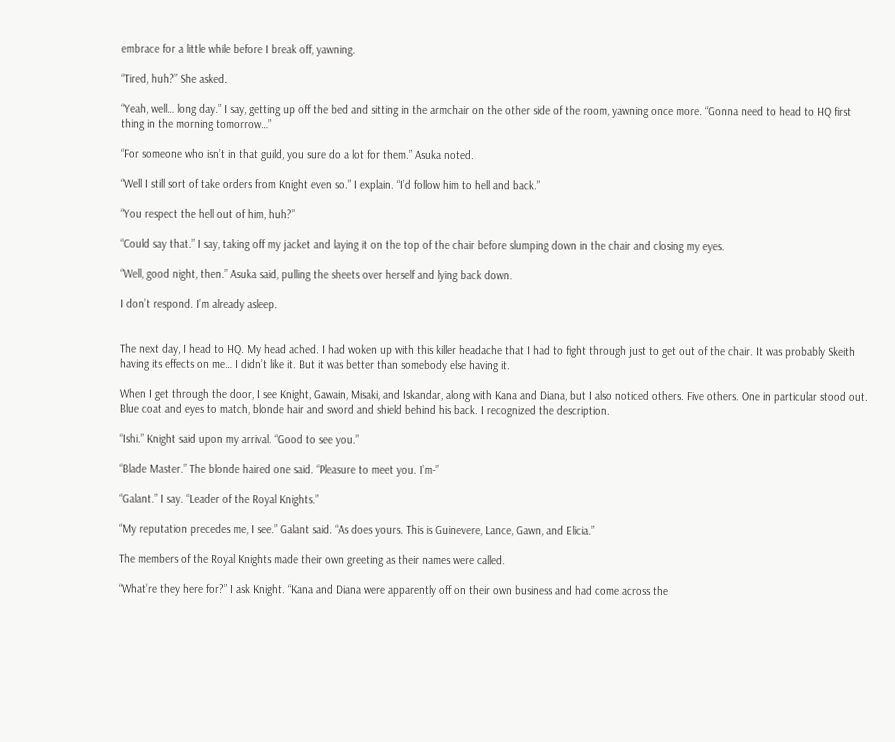embrace for a little while before I break off, yawning.

“Tired, huh?” She asked.

“Yeah, well… long day.” I say, getting up off the bed and sitting in the armchair on the other side of the room, yawning once more. “Gonna need to head to HQ first thing in the morning tomorrow…”

“For someone who isn’t in that guild, you sure do a lot for them.” Asuka noted.

“Well I still sort of take orders from Knight even so.” I explain. “I’d follow him to hell and back.”

“You respect the hell out of him, huh?”

“Could say that.” I say, taking off my jacket and laying it on the top of the chair before slumping down in the chair and closing my eyes.

“Well, good night, then.” Asuka said, pulling the sheets over herself and lying back down.

I don’t respond. I’m already asleep.


The next day, I head to HQ. My head ached. I had woken up with this killer headache that I had to fight through just to get out of the chair. It was probably Skeith having its effects on me… I didn’t like it. But it was better than somebody else having it.

When I get through the door, I see Knight, Gawain, Misaki, and Iskandar, along with Kana and Diana, but I also noticed others. Five others. One in particular stood out. Blue coat and eyes to match, blonde hair and sword and shield behind his back. I recognized the description.

“Ishi.” Knight said upon my arrival. “Good to see you.”

“Blade Master.” The blonde haired one said. “Pleasure to meet you. I’m-”

“Galant.” I say. “Leader of the Royal Knights.”

“My reputation precedes me, I see.” Galant said. “As does yours. This is Guinevere, Lance, Gawn, and Elicia.”

The members of the Royal Knights made their own greeting as their names were called.

“What’re they here for?” I ask Knight. “Kana and Diana were apparently off on their own business and had come across the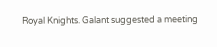Royal Knights. Galant suggested a meeting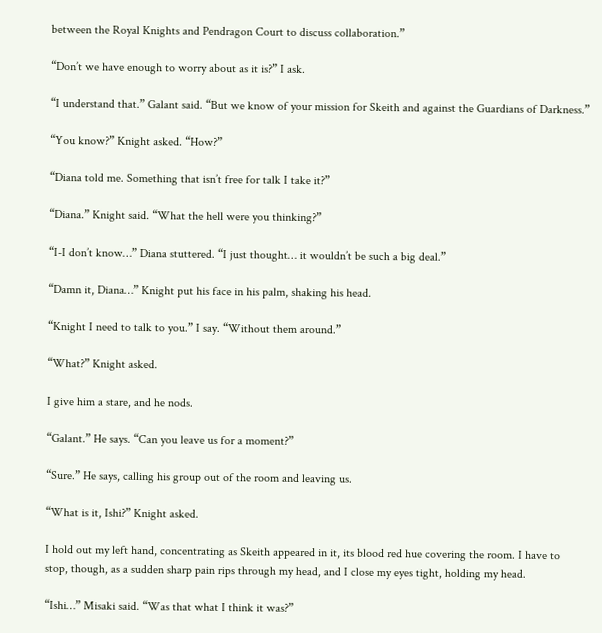between the Royal Knights and Pendragon Court to discuss collaboration.”

“Don’t we have enough to worry about as it is?” I ask.

“I understand that.” Galant said. “But we know of your mission for Skeith and against the Guardians of Darkness.”

“You know?” Knight asked. “How?”

“Diana told me. Something that isn’t free for talk I take it?”

“Diana.” Knight said. “What the hell were you thinking?”

“I-I don’t know…” Diana stuttered. “I just thought… it wouldn’t be such a big deal.”

“Damn it, Diana…” Knight put his face in his palm, shaking his head.

“Knight I need to talk to you.” I say. “Without them around.”

“What?” Knight asked.

I give him a stare, and he nods.

“Galant.” He says. “Can you leave us for a moment?”

“Sure.” He says, calling his group out of the room and leaving us.

“What is it, Ishi?” Knight asked.

I hold out my left hand, concentrating as Skeith appeared in it, its blood red hue covering the room. I have to stop, though, as a sudden sharp pain rips through my head, and I close my eyes tight, holding my head.

“Ishi…” Misaki said. “Was that what I think it was?”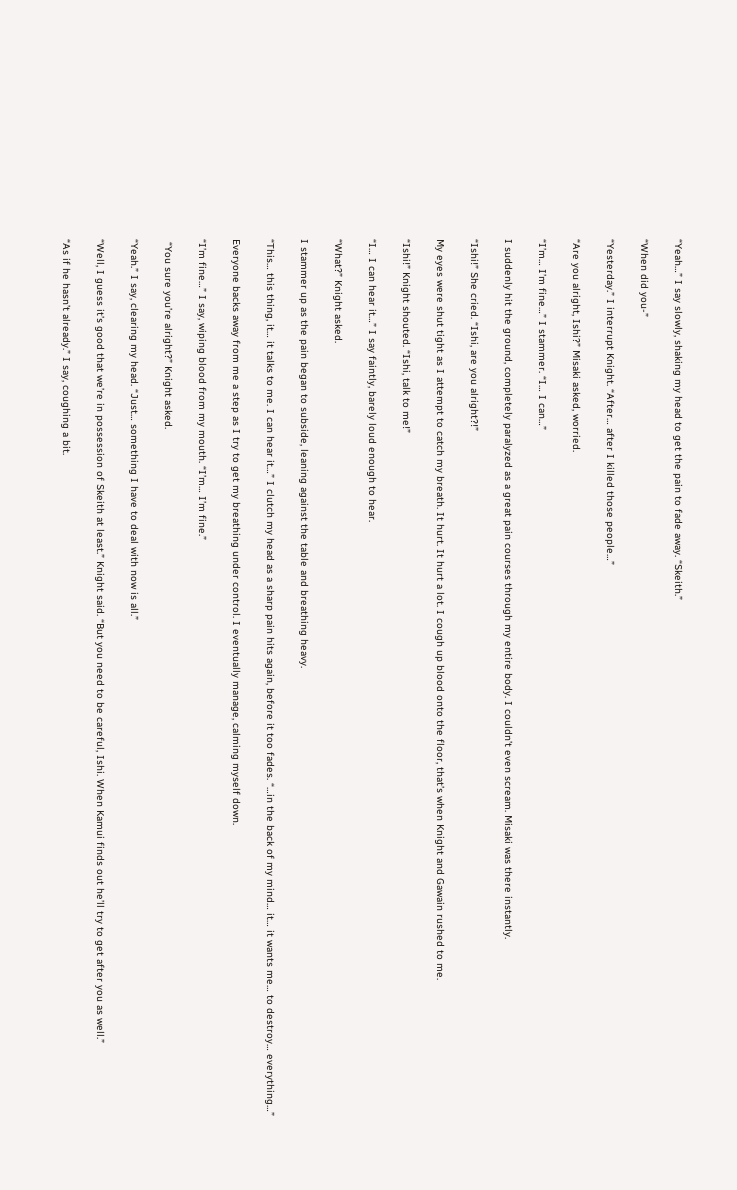“Yeah…” I say slowly, shaking my head to get the pain to fade away. “Skeith.”

“When did you-”

“Yesterday.” I interrupt Knight. “After… after I killed those people…”

“Are you alright, Ishi?” Misaki asked, worried.

“I’m… I’m fine…” I stammer. “I… I can…”

I suddenly hit the ground, completely paralyzed as a great pain courses through my entire body. I couldn’t even scream. Misaki was there instantly.

“Ishi!” She cried. “Ishi, are you alright?!”

My eyes were shut tight as I attempt to catch my breath. It hurt. It hurt a lot. I cough up blood onto the floor, that’s when Knight and Gawain rushed to me.

“Ishi!” Knight shouted. “Ishi, talk to me!”

“I… I can hear it…” I say faintly, barely loud enough to hear.

“What?” Knight asked.

I stammer up as the pain began to subside, leaning against the table and breathing heavy.

“This… this thing, it… it talks to me. I can hear it…” I clutch my head as a sharp pain hits again, before it too fades. “…in the back of my mind… it… it wants me… to destroy… everything…”

Everyone backs away from me a step as I try to get my breathing under control. I eventually manage, calming myself down.

“I’m fine…” I say, wiping blood from my mouth. “I’m… I’m fine.”

 “You sure you’re alright?” Knight asked.

“Yeah.” I say, clearing my head. “Just… something I have to deal with now is all.”

“Well, I guess it’s good that we’re in possession of Skeith at least.” Knight said. “But you need to be careful, Ishi. When Kamui finds out he’ll try to get after you as well.”

“As if he hasn’t already.” I say, coughing a bit.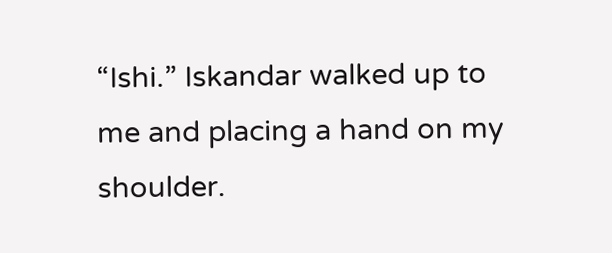“Ishi.” Iskandar walked up to me and placing a hand on my shoulder.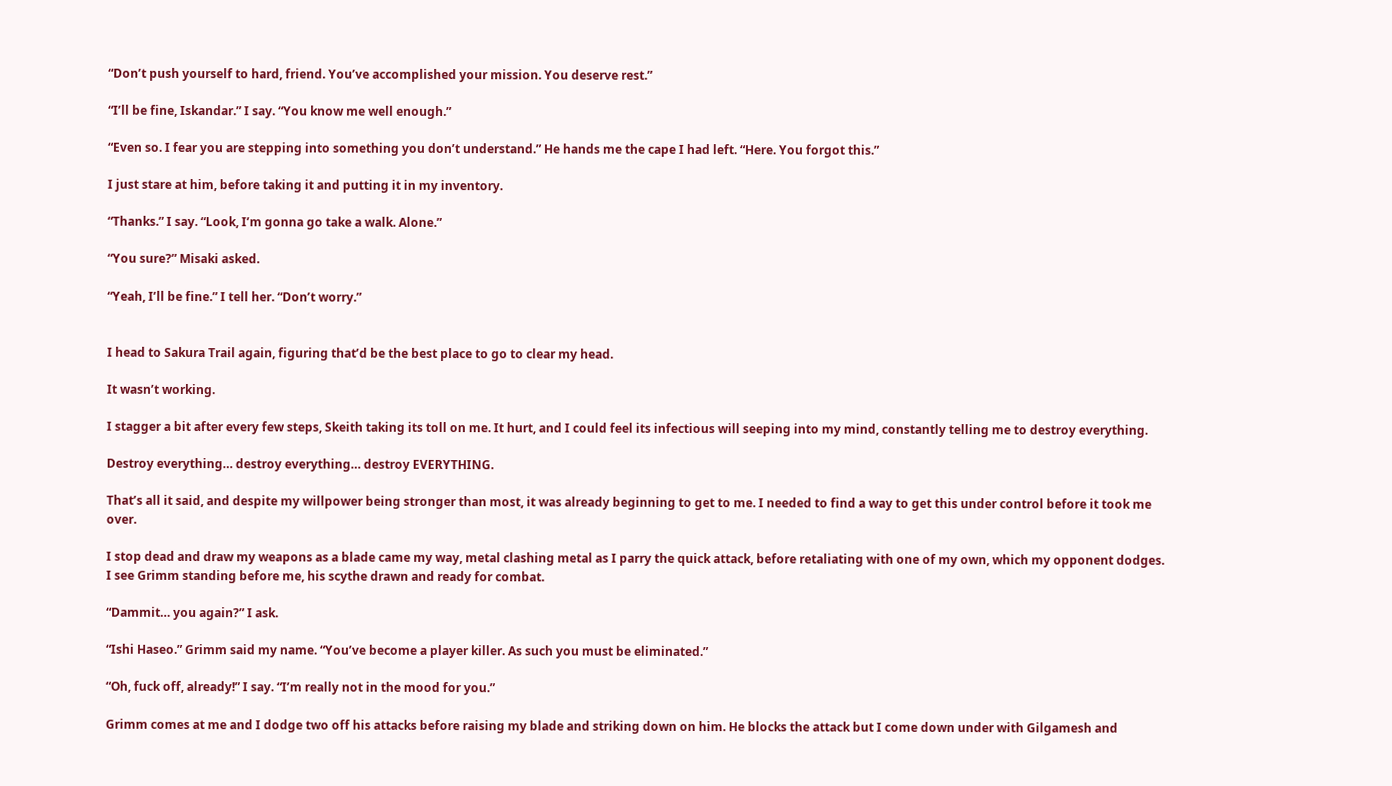“Don’t push yourself to hard, friend. You’ve accomplished your mission. You deserve rest.”

“I’ll be fine, Iskandar.” I say. “You know me well enough.”

“Even so. I fear you are stepping into something you don’t understand.” He hands me the cape I had left. “Here. You forgot this.”

I just stare at him, before taking it and putting it in my inventory.

“Thanks.” I say. “Look, I’m gonna go take a walk. Alone.”

“You sure?” Misaki asked.

“Yeah, I’ll be fine.” I tell her. “Don’t worry.”


I head to Sakura Trail again, figuring that’d be the best place to go to clear my head.

It wasn’t working.

I stagger a bit after every few steps, Skeith taking its toll on me. It hurt, and I could feel its infectious will seeping into my mind, constantly telling me to destroy everything.

Destroy everything… destroy everything… destroy EVERYTHING.

That’s all it said, and despite my willpower being stronger than most, it was already beginning to get to me. I needed to find a way to get this under control before it took me over.

I stop dead and draw my weapons as a blade came my way, metal clashing metal as I parry the quick attack, before retaliating with one of my own, which my opponent dodges. I see Grimm standing before me, his scythe drawn and ready for combat.

“Dammit… you again?” I ask.

“Ishi Haseo.” Grimm said my name. “You’ve become a player killer. As such you must be eliminated.”

“Oh, fuck off, already!” I say. “I’m really not in the mood for you.”

Grimm comes at me and I dodge two off his attacks before raising my blade and striking down on him. He blocks the attack but I come down under with Gilgamesh and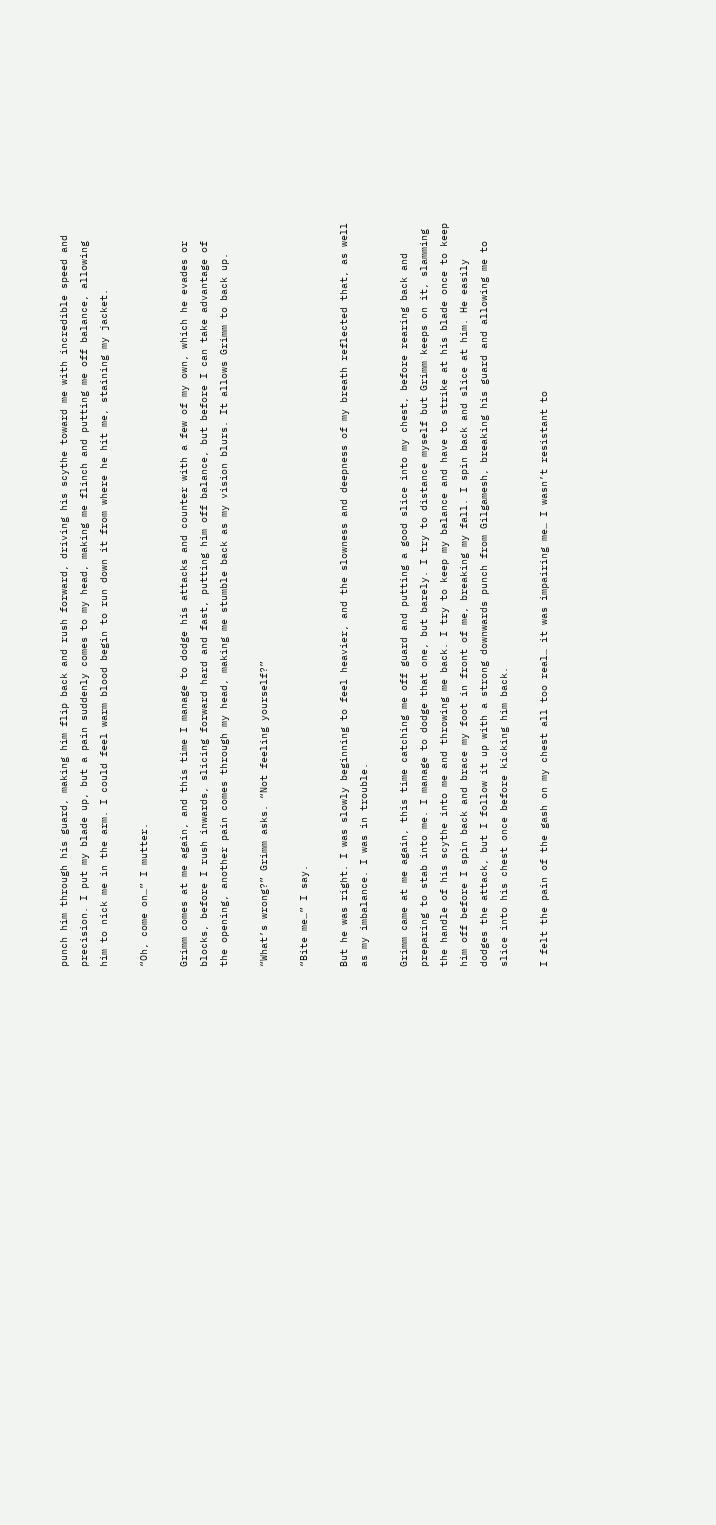punch him through his guard, making him flip back and rush forward, driving his scythe toward me with incredible speed and precision. I put my blade up, but a pain suddenly comes to my head, making me flinch and putting me off balance, allowing him to nick me in the arm. I could feel warm blood begin to run down it from where he hit me, staining my jacket.

“Oh, come on…” I mutter.

Grimm comes at me again, and this time I manage to dodge his attacks and counter with a few of my own, which he evades or blocks, before I rush inwards, slicing forward hard and fast, putting him off balance, but before I can take advantage of the opening, another pain comes through my head, making me stumble back as my vision blurs. It allows Grimm to back up.

“What’s wrong?” Grimm asks. “Not feeling yourself?”

“Bite me…” I say.

But he was right. I was slowly beginning to feel heavier, and the slowness and deepness of my breath reflected that, as well as my imbalance. I was in trouble.

Grimm came at me again, this time catching me off guard and putting a good slice into my chest, before rearing back and preparing to stab into me. I manage to dodge that one, but barely. I try to distance myself but Grimm keeps on it, slamming the handle of his scythe into me and throwing me back. I try to keep my balance and have to strike at his blade once to keep him off before I spin back and brace my foot in front of me, breaking my fall. I spin back and slice at him. He easily dodges the attack, but I follow it up with a strong downwards punch from Gilgamesh, breaking his guard and allowing me to slice into his chest once before kicking him back.

I felt the pain of the gash on my chest all too real… it was impairing me… I wasn’t resistant to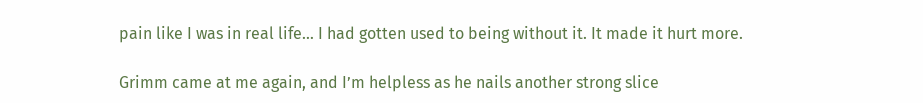pain like I was in real life… I had gotten used to being without it. It made it hurt more.

Grimm came at me again, and I’m helpless as he nails another strong slice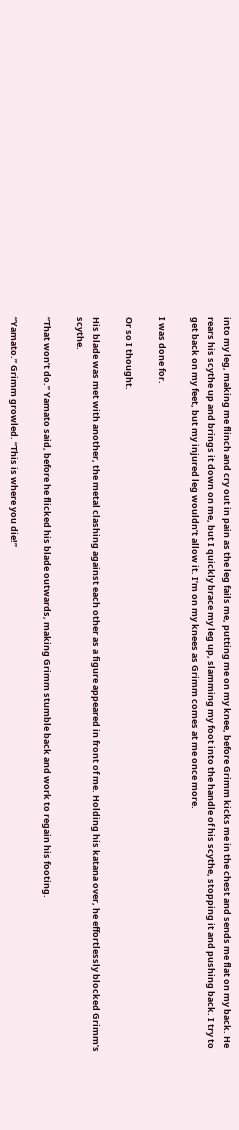into my leg, making me flinch and cry out in pain as the leg fails me, putting me on my knee, before Grimm kicks me in the chest and sends me flat on my back. He rears his scythe up and brings it down on me, but I quickly brace my leg up, slamming my foot into the handle of his scythe, stopping it and pushing back. I try to get back on my feet, but my injured leg wouldn’t allow it. I’m on my knees as Grimm comes at me once more.

I was done for.

Or so I thought.

His blade was met with another, the metal clashing against each other as a figure appeared in front of me. Holding his katana over, he effortlessly blocked Grimm’s scythe.

“That won’t do.” Yamato said, before he flicked his blade outwards, making Grimm stumble back and work to regain his footing.

“Yamato.” Grimm growled. “This is where you die!”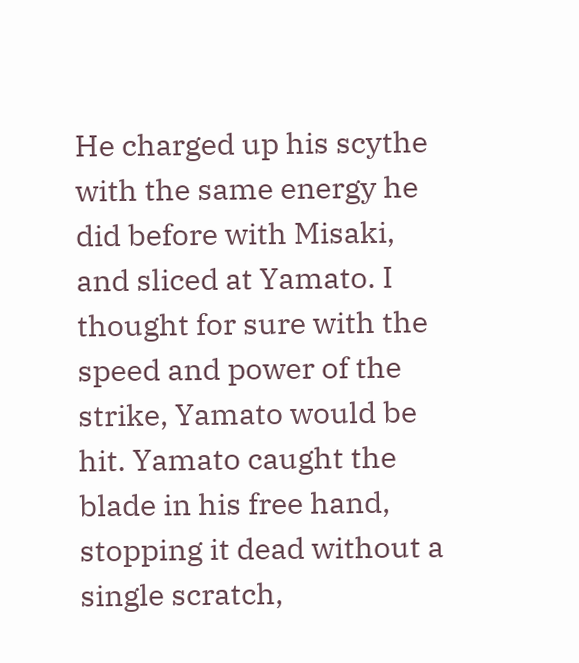He charged up his scythe with the same energy he did before with Misaki, and sliced at Yamato. I thought for sure with the speed and power of the strike, Yamato would be hit. Yamato caught the blade in his free hand, stopping it dead without a single scratch,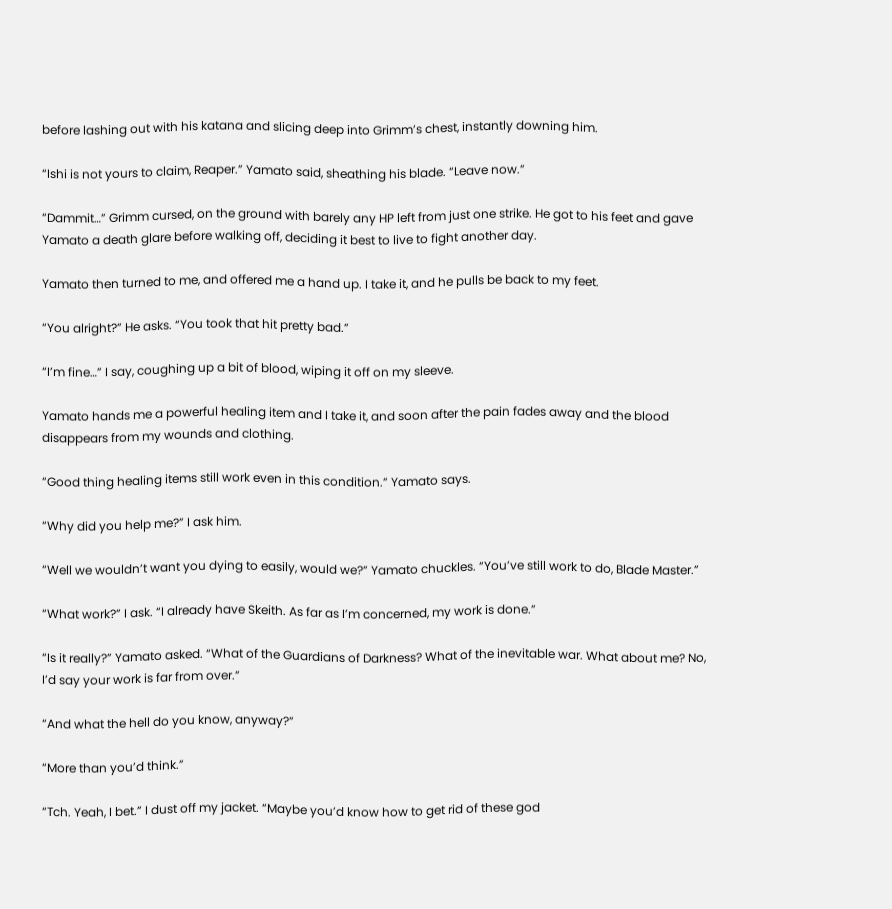before lashing out with his katana and slicing deep into Grimm’s chest, instantly downing him.

“Ishi is not yours to claim, Reaper.” Yamato said, sheathing his blade. “Leave now.”

“Dammit…” Grimm cursed, on the ground with barely any HP left from just one strike. He got to his feet and gave Yamato a death glare before walking off, deciding it best to live to fight another day.

Yamato then turned to me, and offered me a hand up. I take it, and he pulls be back to my feet.

“You alright?” He asks. “You took that hit pretty bad.”

“I’m fine…” I say, coughing up a bit of blood, wiping it off on my sleeve.

Yamato hands me a powerful healing item and I take it, and soon after the pain fades away and the blood disappears from my wounds and clothing.

“Good thing healing items still work even in this condition.” Yamato says.

“Why did you help me?” I ask him.

“Well we wouldn’t want you dying to easily, would we?” Yamato chuckles. “You’ve still work to do, Blade Master.”

“What work?” I ask. “I already have Skeith. As far as I’m concerned, my work is done.”

“Is it really?” Yamato asked. “What of the Guardians of Darkness? What of the inevitable war. What about me? No, I’d say your work is far from over.”

“And what the hell do you know, anyway?”

“More than you’d think.”

“Tch. Yeah, I bet.” I dust off my jacket. “Maybe you’d know how to get rid of these god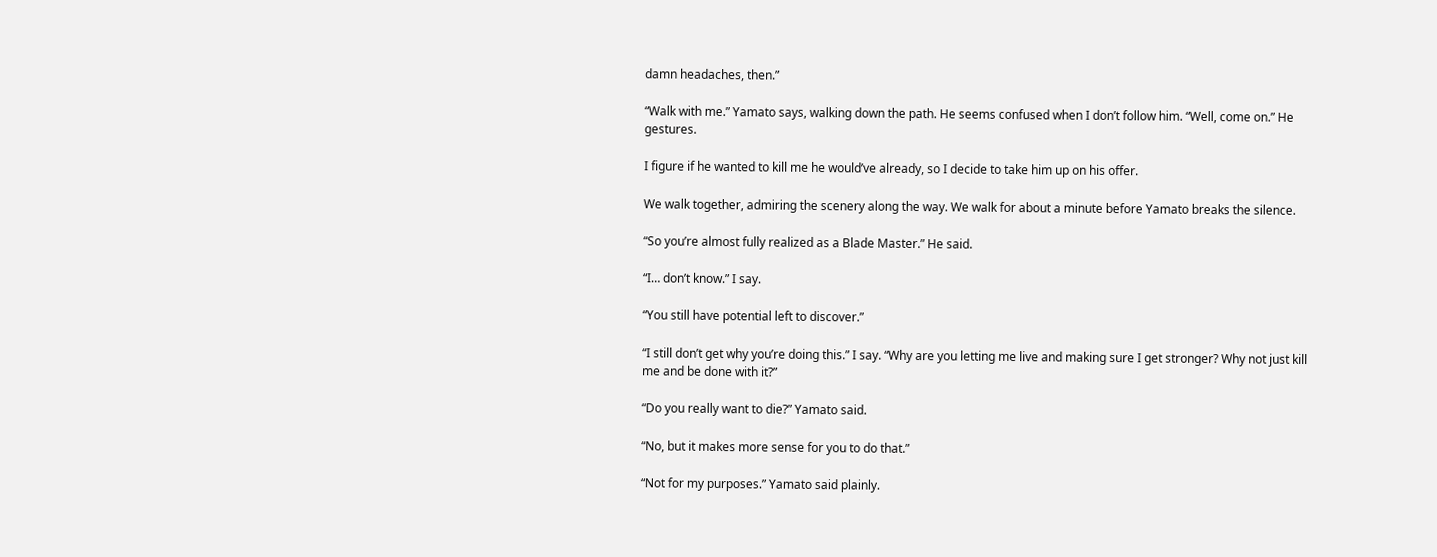damn headaches, then.”

“Walk with me.” Yamato says, walking down the path. He seems confused when I don’t follow him. “Well, come on.” He gestures.

I figure if he wanted to kill me he would’ve already, so I decide to take him up on his offer.

We walk together, admiring the scenery along the way. We walk for about a minute before Yamato breaks the silence.

“So you’re almost fully realized as a Blade Master.” He said.

“I… don’t know.” I say.

“You still have potential left to discover.”

“I still don’t get why you’re doing this.” I say. “Why are you letting me live and making sure I get stronger? Why not just kill me and be done with it?”

“Do you really want to die?” Yamato said.

“No, but it makes more sense for you to do that.”

“Not for my purposes.” Yamato said plainly.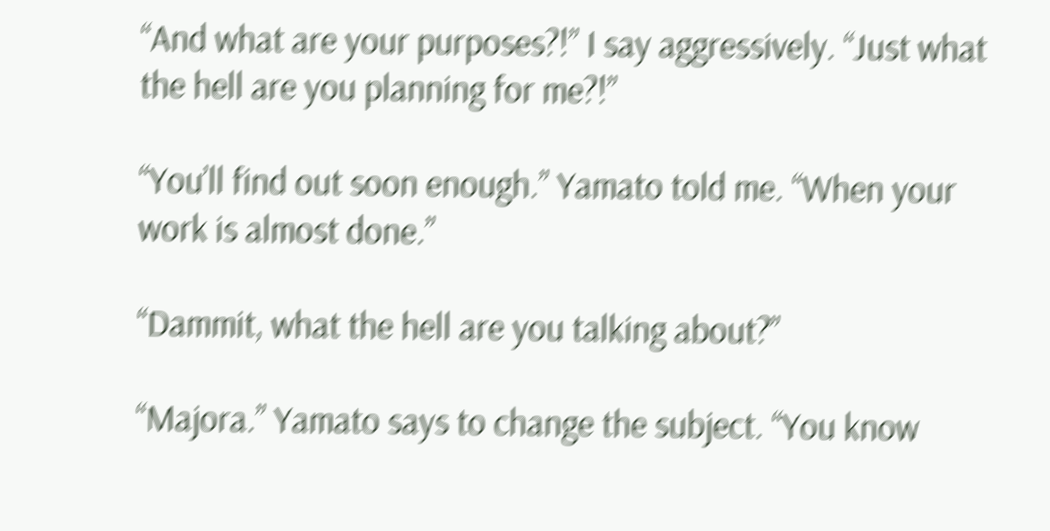“And what are your purposes?!” I say aggressively. “Just what the hell are you planning for me?!”

“You’ll find out soon enough.” Yamato told me. “When your work is almost done.”

“Dammit, what the hell are you talking about?”

“Majora.” Yamato says to change the subject. “You know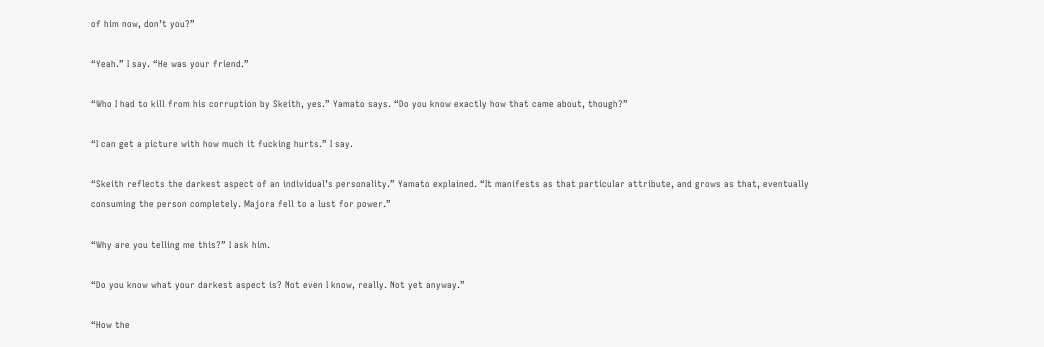of him now, don’t you?”

“Yeah.” I say. “He was your friend.”

“Who I had to kill from his corruption by Skeith, yes.” Yamato says. “Do you know exactly how that came about, though?”

“I can get a picture with how much it fucking hurts.” I say.

“Skeith reflects the darkest aspect of an individual’s personality.” Yamato explained. “It manifests as that particular attribute, and grows as that, eventually consuming the person completely. Majora fell to a lust for power.”

“Why are you telling me this?” I ask him.

“Do you know what your darkest aspect is? Not even I know, really. Not yet anyway.”

“How the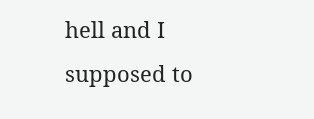hell and I supposed to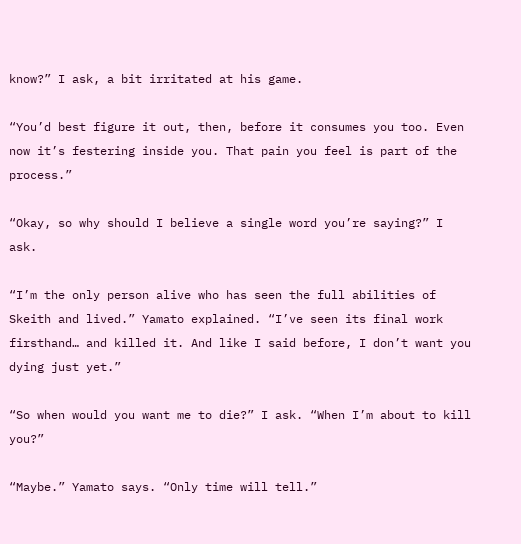know?” I ask, a bit irritated at his game.

“You’d best figure it out, then, before it consumes you too. Even now it’s festering inside you. That pain you feel is part of the process.”

“Okay, so why should I believe a single word you’re saying?” I ask.

“I’m the only person alive who has seen the full abilities of Skeith and lived.” Yamato explained. “I’ve seen its final work firsthand… and killed it. And like I said before, I don’t want you dying just yet.”

“So when would you want me to die?” I ask. “When I’m about to kill you?”

“Maybe.” Yamato says. “Only time will tell.”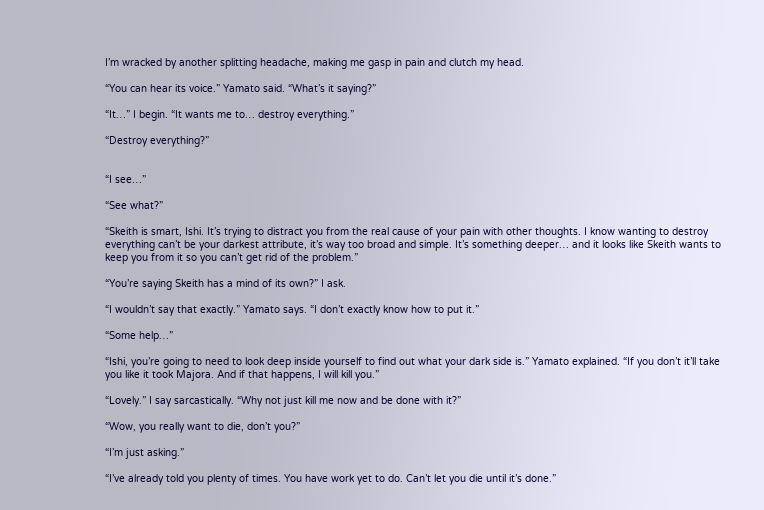I’m wracked by another splitting headache, making me gasp in pain and clutch my head.

“You can hear its voice.” Yamato said. “What’s it saying?”

“It…” I begin. “It wants me to… destroy everything.”

“Destroy everything?”


“I see…”

“See what?”

“Skeith is smart, Ishi. It’s trying to distract you from the real cause of your pain with other thoughts. I know wanting to destroy everything can’t be your darkest attribute, it’s way too broad and simple. It’s something deeper… and it looks like Skeith wants to keep you from it so you can’t get rid of the problem.”

“You’re saying Skeith has a mind of its own?” I ask.

“I wouldn’t say that exactly.” Yamato says. “I don’t exactly know how to put it.”

“Some help…”

“Ishi, you’re going to need to look deep inside yourself to find out what your dark side is.” Yamato explained. “If you don’t it’ll take you like it took Majora. And if that happens, I will kill you.”

“Lovely.” I say sarcastically. “Why not just kill me now and be done with it?”

“Wow, you really want to die, don’t you?”

“I’m just asking.”

“I’ve already told you plenty of times. You have work yet to do. Can’t let you die until it’s done.”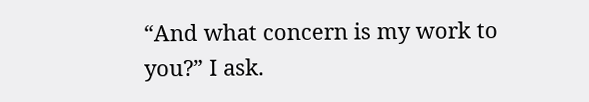“And what concern is my work to you?” I ask.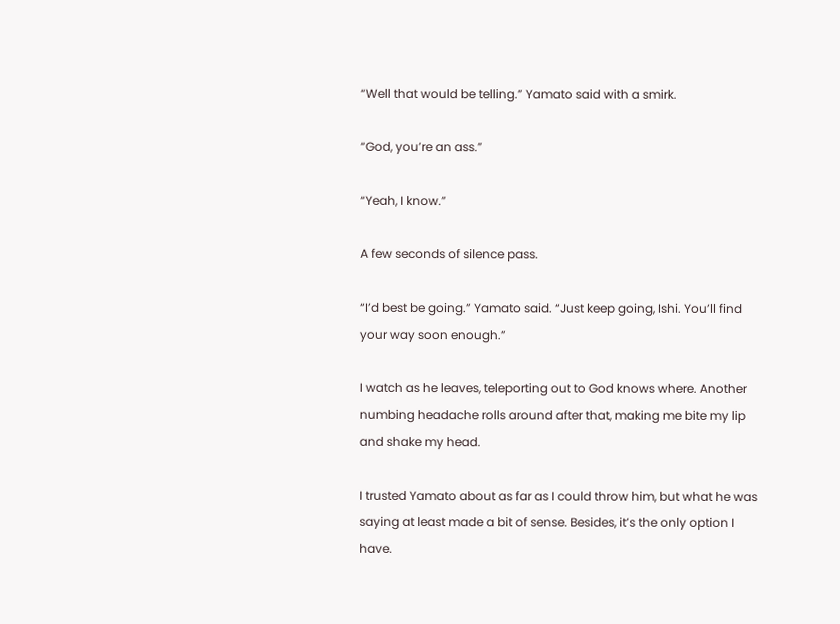“Well that would be telling.” Yamato said with a smirk.

“God, you’re an ass.”

“Yeah, I know.”

A few seconds of silence pass.

“I’d best be going.” Yamato said. “Just keep going, Ishi. You’ll find your way soon enough.”

I watch as he leaves, teleporting out to God knows where. Another numbing headache rolls around after that, making me bite my lip and shake my head.

I trusted Yamato about as far as I could throw him, but what he was saying at least made a bit of sense. Besides, it’s the only option I have.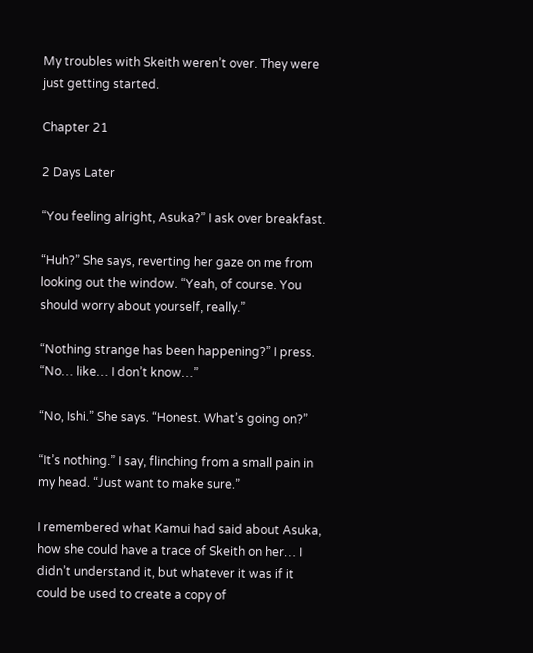My troubles with Skeith weren’t over. They were just getting started.

Chapter 21

2 Days Later

“You feeling alright, Asuka?” I ask over breakfast.

“Huh?” She says, reverting her gaze on me from looking out the window. “Yeah, of course. You should worry about yourself, really.”

“Nothing strange has been happening?” I press. “No… like… I don’t know…”

“No, Ishi.” She says. “Honest. What’s going on?”

“It’s nothing.” I say, flinching from a small pain in my head. “Just want to make sure.”

I remembered what Kamui had said about Asuka, how she could have a trace of Skeith on her… I didn’t understand it, but whatever it was if it could be used to create a copy of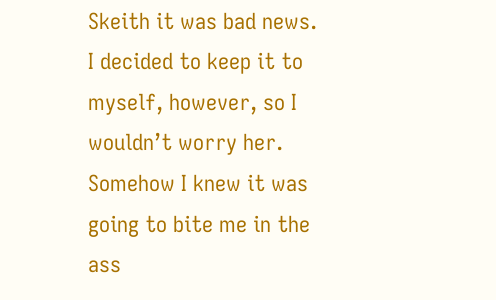Skeith it was bad news. I decided to keep it to myself, however, so I wouldn’t worry her. Somehow I knew it was going to bite me in the ass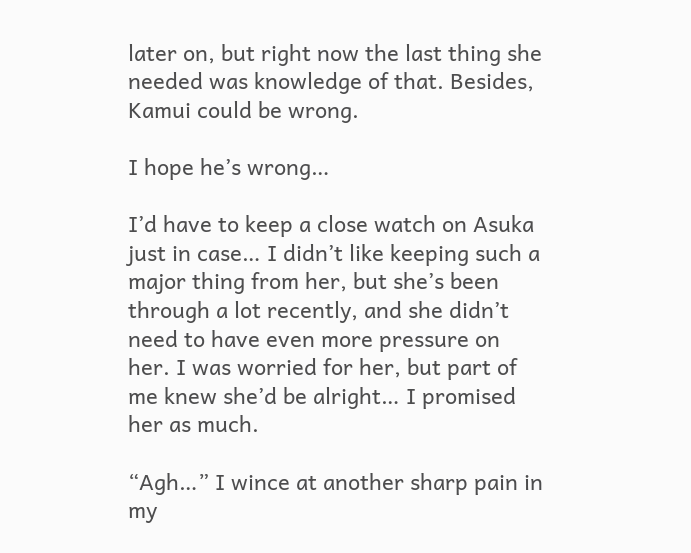later on, but right now the last thing she needed was knowledge of that. Besides, Kamui could be wrong.

I hope he’s wrong…

I’d have to keep a close watch on Asuka just in case… I didn’t like keeping such a major thing from her, but she’s been through a lot recently, and she didn’t need to have even more pressure on her. I was worried for her, but part of me knew she’d be alright… I promised her as much.

“Agh…” I wince at another sharp pain in my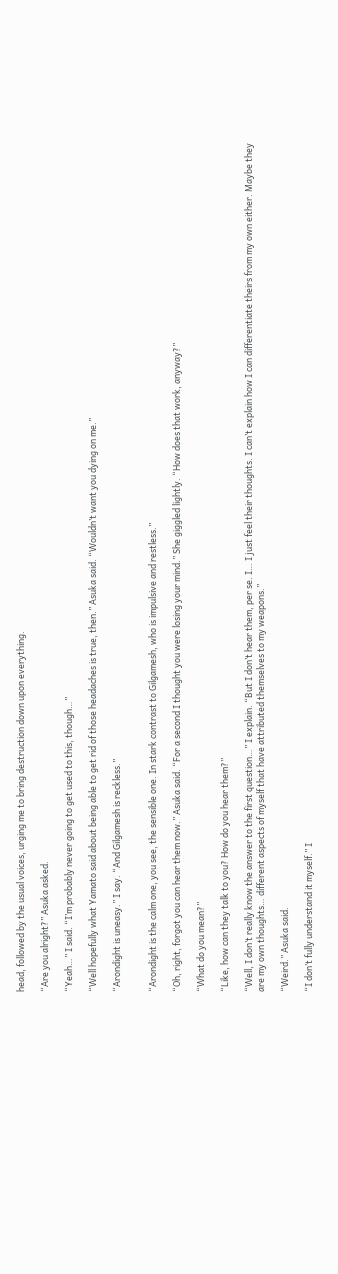head, followed by the usual voices, urging me to bring destruction down upon everything.

“Are you alright?” Asuka asked.

“Yeah…” I said. “I’m probably never going to get used to this, though…”

“Well hopefully what Yamato said about being able to get rid of those headaches is true, then.” Asuka said. “Wouldn’t want you dying on me.”

“Arondight is uneasy.” I say. “And Gilgamesh is reckless.”


“Arondight is the calm one, you see, the sensible one. In stark contrast to Gilgamesh, who is impulsive and restless.”

“Oh, right, forgot you can hear them now.” Asuka said. “For a second I thought you were losing your mind.” She giggled lightly. “How does that work, anyway?”

“What do you mean?”

“Like, how can they talk to you? How do you hear them?”

“Well, I don’t really know the answer to the first question…” I explain. “But I don’t hear them, per se. I… I just feel their thoughts. I can’t explain how I can differentiate theirs from my own either. Maybe they are my own thoughts… different aspects of myself that have attributed themselves to my weapons.”

“Weird.” Asuka said.

“I don’t fully understand it myself.” I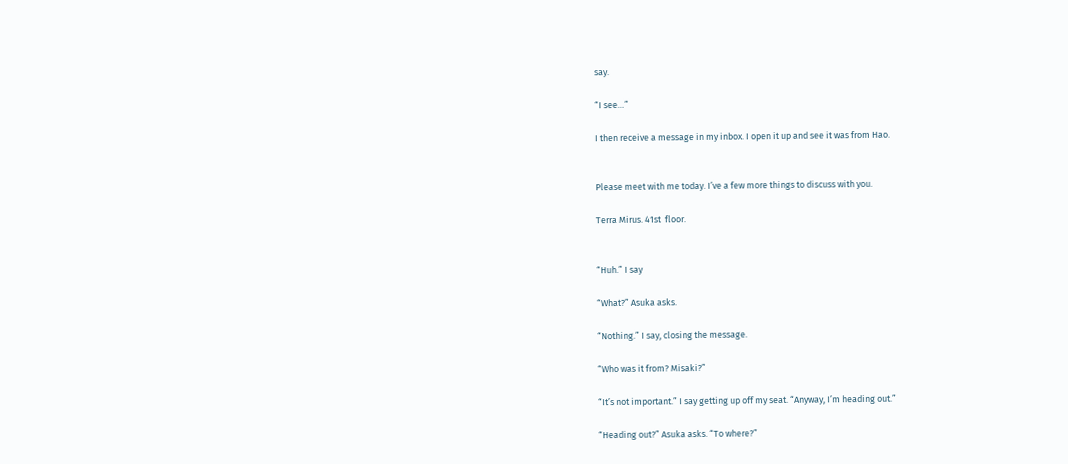say.

“I see…”

I then receive a message in my inbox. I open it up and see it was from Hao.


Please meet with me today. I’ve a few more things to discuss with you.

Terra Mirus. 41st  floor.


“Huh.” I say

“What?” Asuka asks.

“Nothing.” I say, closing the message.

“Who was it from? Misaki?”

“It’s not important.” I say getting up off my seat. “Anyway, I’m heading out.”

“Heading out?” Asuka asks. “To where?”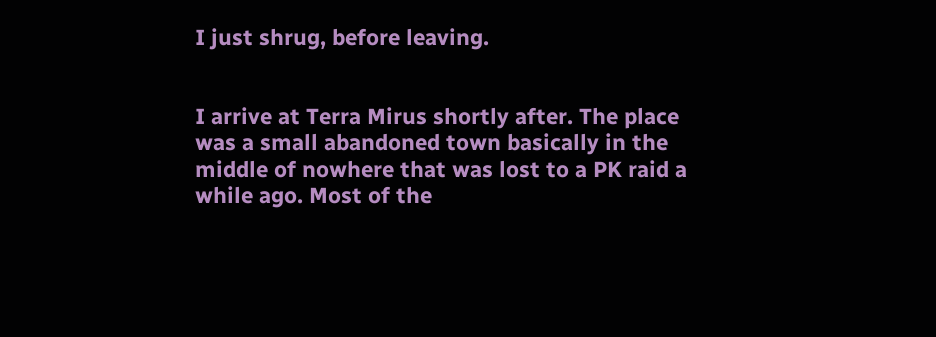I just shrug, before leaving.


I arrive at Terra Mirus shortly after. The place was a small abandoned town basically in the middle of nowhere that was lost to a PK raid a while ago. Most of the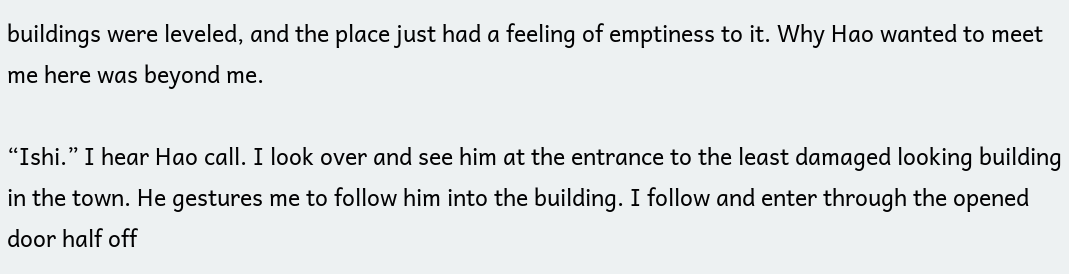buildings were leveled, and the place just had a feeling of emptiness to it. Why Hao wanted to meet me here was beyond me.

“Ishi.” I hear Hao call. I look over and see him at the entrance to the least damaged looking building in the town. He gestures me to follow him into the building. I follow and enter through the opened door half off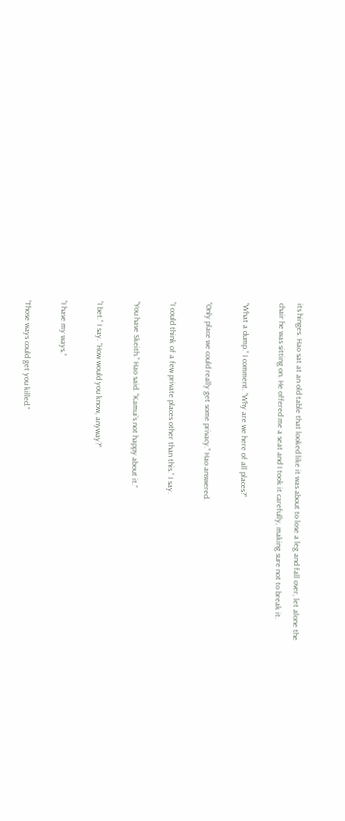its hinges. Hao sat at an old table that looked like it was about to lose a leg and fall over, let alone the chair he was sitting on. He offered me a seat and I took it carefully, making sure not to break it.

“What a dump.” I comment. “Why are we here of all places?”

“Only place we could really get some privacy.” Hao answered.

“I could think of a few private places other than this.” I say.

“You have Skeith.” Hao said. “Kamui’s not happy about it.”

“I bet.” I say. “How would you know, anyway?”

“I have my ways.”

“Those ways could get you killed.”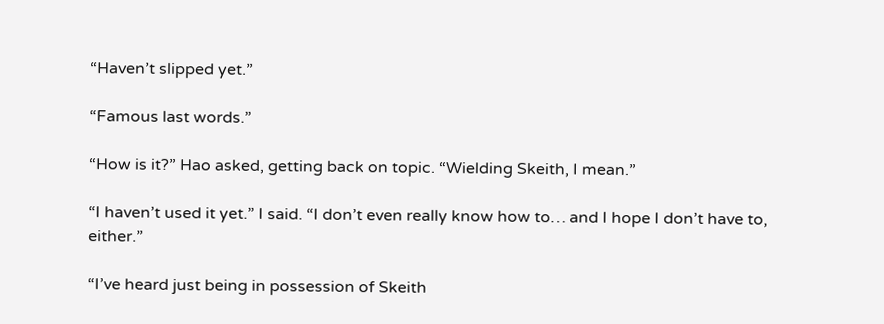“Haven’t slipped yet.”

“Famous last words.”

“How is it?” Hao asked, getting back on topic. “Wielding Skeith, I mean.”

“I haven’t used it yet.” I said. “I don’t even really know how to… and I hope I don’t have to, either.”

“I’ve heard just being in possession of Skeith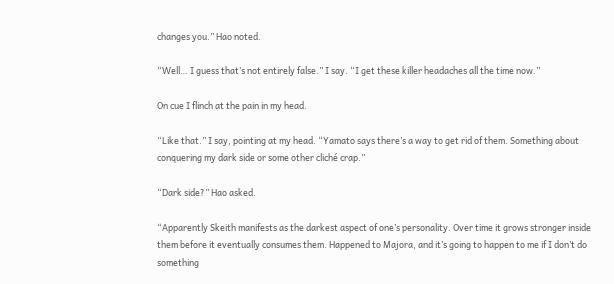changes you.” Hao noted.

“Well… I guess that’s not entirely false.” I say. “I get these killer headaches all the time now.”

On cue I flinch at the pain in my head.

“Like that.” I say, pointing at my head. “Yamato says there’s a way to get rid of them. Something about conquering my dark side or some other cliché crap.”

“Dark side?” Hao asked.

“Apparently Skeith manifests as the darkest aspect of one’s personality. Over time it grows stronger inside them before it eventually consumes them. Happened to Majora, and it’s going to happen to me if I don’t do something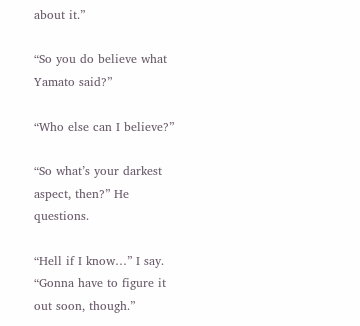about it.”

“So you do believe what Yamato said?”

“Who else can I believe?”

“So what’s your darkest aspect, then?” He questions.

“Hell if I know…” I say. “Gonna have to figure it out soon, though.”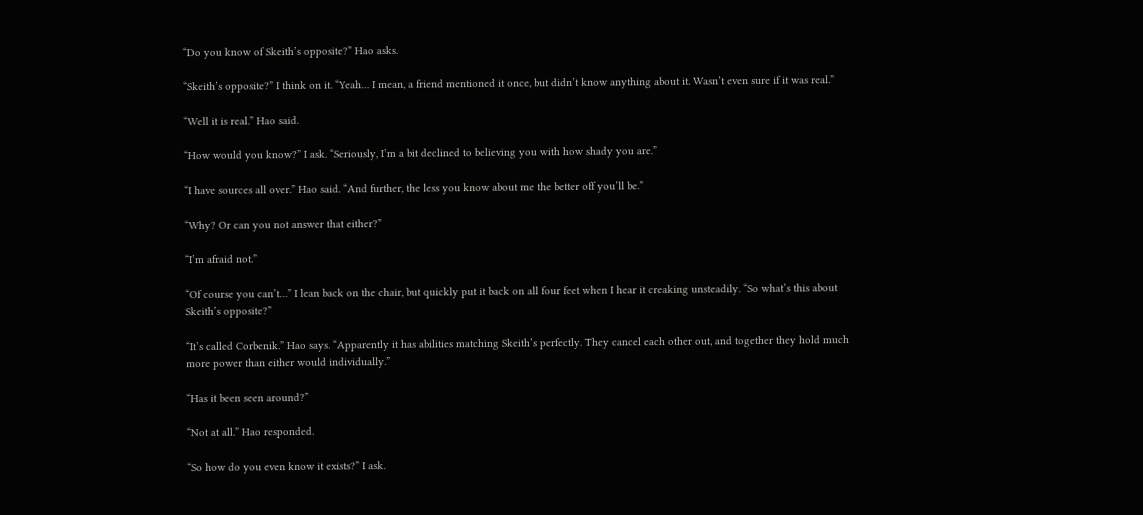“Do you know of Skeith’s opposite?” Hao asks.

“Skeith’s opposite?” I think on it. “Yeah… I mean, a friend mentioned it once, but didn’t know anything about it. Wasn’t even sure if it was real.”

“Well it is real.” Hao said.

“How would you know?” I ask. “Seriously, I’m a bit declined to believing you with how shady you are.”

“I have sources all over.” Hao said. “And further, the less you know about me the better off you’ll be.”

“Why? Or can you not answer that either?”

“I’m afraid not.”

“Of course you can’t…” I lean back on the chair, but quickly put it back on all four feet when I hear it creaking unsteadily. “So what’s this about Skeith’s opposite?”

“It’s called Corbenik.” Hao says. “Apparently it has abilities matching Skeith’s perfectly. They cancel each other out, and together they hold much more power than either would individually.”

“Has it been seen around?”

“Not at all.” Hao responded.

“So how do you even know it exists?” I ask.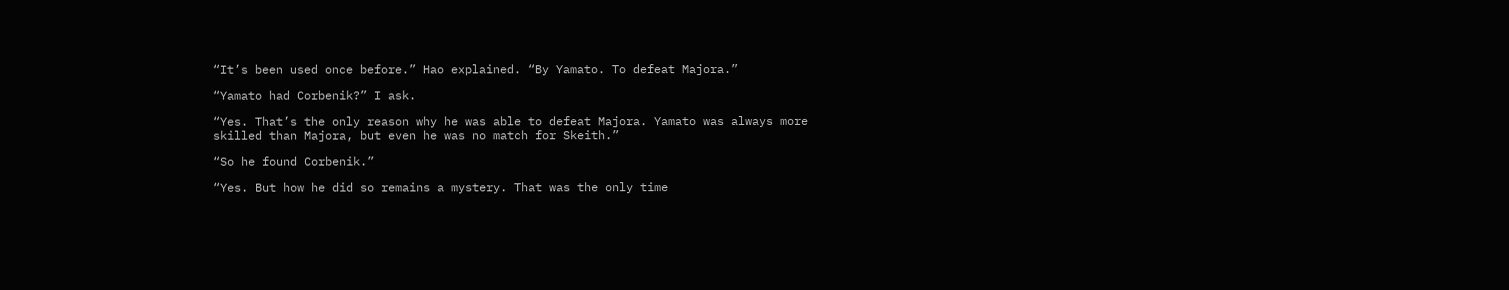“It’s been used once before.” Hao explained. “By Yamato. To defeat Majora.”

“Yamato had Corbenik?” I ask.

“Yes. That’s the only reason why he was able to defeat Majora. Yamato was always more skilled than Majora, but even he was no match for Skeith.”

“So he found Corbenik.”

“Yes. But how he did so remains a mystery. That was the only time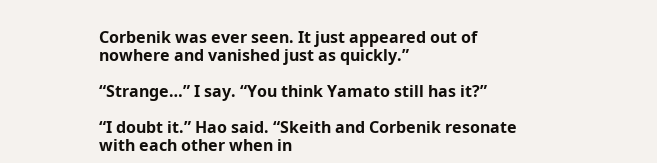Corbenik was ever seen. It just appeared out of nowhere and vanished just as quickly.”

“Strange…” I say. “You think Yamato still has it?”

“I doubt it.” Hao said. “Skeith and Corbenik resonate with each other when in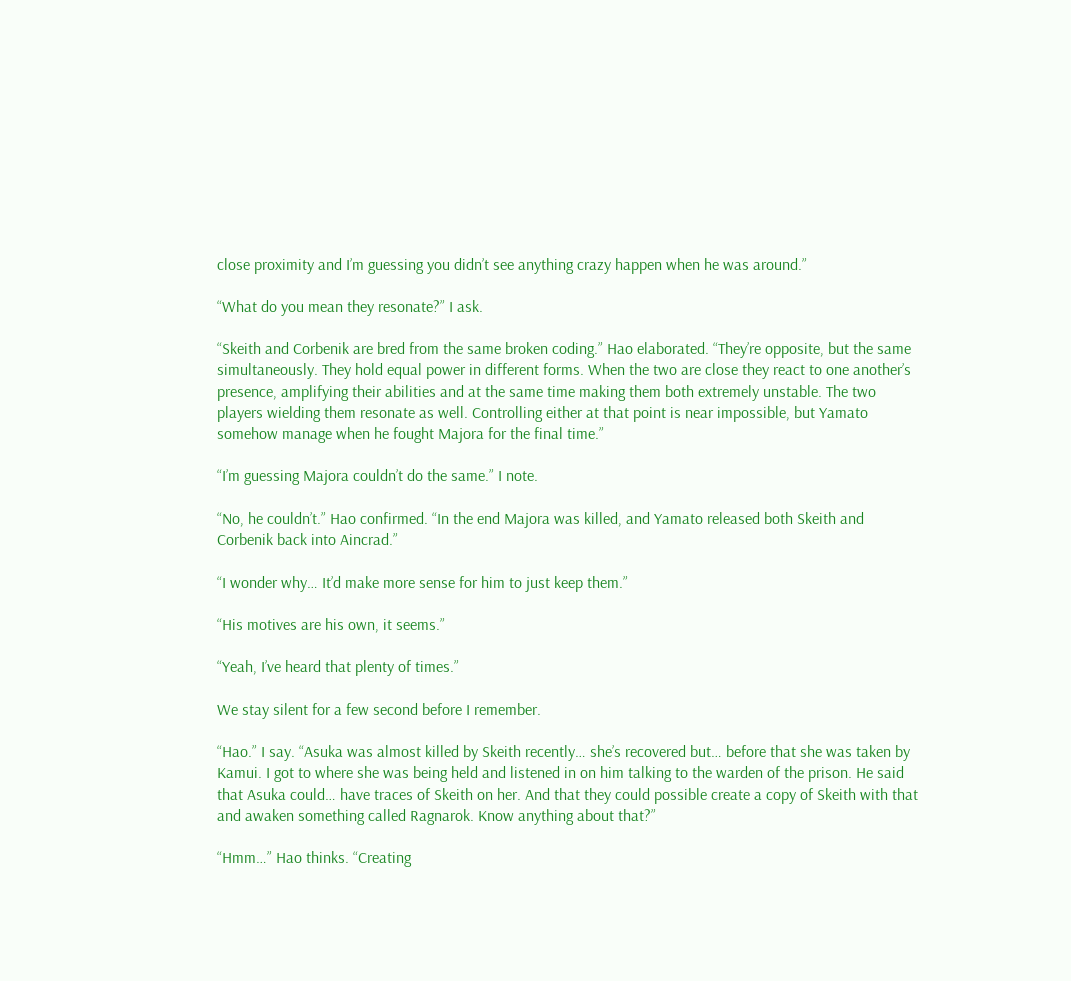close proximity and I’m guessing you didn’t see anything crazy happen when he was around.”

“What do you mean they resonate?” I ask.

“Skeith and Corbenik are bred from the same broken coding.” Hao elaborated. “They’re opposite, but the same simultaneously. They hold equal power in different forms. When the two are close they react to one another’s presence, amplifying their abilities and at the same time making them both extremely unstable. The two players wielding them resonate as well. Controlling either at that point is near impossible, but Yamato somehow manage when he fought Majora for the final time.”

“I’m guessing Majora couldn’t do the same.” I note.

“No, he couldn’t.” Hao confirmed. “In the end Majora was killed, and Yamato released both Skeith and Corbenik back into Aincrad.”

“I wonder why… It’d make more sense for him to just keep them.”

“His motives are his own, it seems.”

“Yeah, I’ve heard that plenty of times.”

We stay silent for a few second before I remember.

“Hao.” I say. “Asuka was almost killed by Skeith recently… she’s recovered but… before that she was taken by Kamui. I got to where she was being held and listened in on him talking to the warden of the prison. He said that Asuka could… have traces of Skeith on her. And that they could possible create a copy of Skeith with that and awaken something called Ragnarok. Know anything about that?”

“Hmm…” Hao thinks. “Creating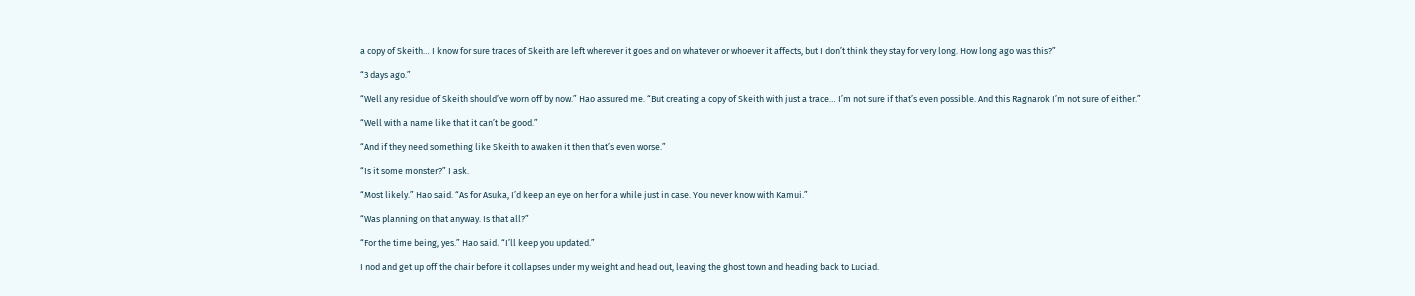a copy of Skeith… I know for sure traces of Skeith are left wherever it goes and on whatever or whoever it affects, but I don’t think they stay for very long. How long ago was this?”

“3 days ago.”

“Well any residue of Skeith should’ve worn off by now.” Hao assured me. “But creating a copy of Skeith with just a trace… I’m not sure if that’s even possible. And this Ragnarok I’m not sure of either.”

“Well with a name like that it can’t be good.”

“And if they need something like Skeith to awaken it then that’s even worse.”

“Is it some monster?” I ask.

“Most likely.” Hao said. “As for Asuka, I’d keep an eye on her for a while just in case. You never know with Kamui.”

“Was planning on that anyway. Is that all?”

“For the time being, yes.” Hao said. “I’ll keep you updated.”

I nod and get up off the chair before it collapses under my weight and head out, leaving the ghost town and heading back to Luciad.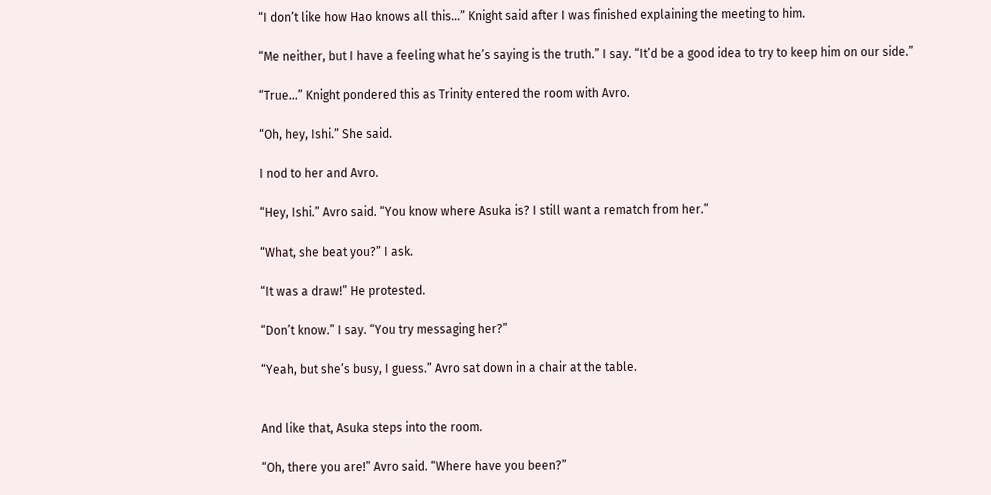“I don’t like how Hao knows all this…” Knight said after I was finished explaining the meeting to him.

“Me neither, but I have a feeling what he’s saying is the truth.” I say. “It’d be a good idea to try to keep him on our side.”

“True…” Knight pondered this as Trinity entered the room with Avro.

“Oh, hey, Ishi.” She said.

I nod to her and Avro.

“Hey, Ishi.” Avro said. “You know where Asuka is? I still want a rematch from her.”

“What, she beat you?” I ask.

“It was a draw!” He protested.

“Don’t know.” I say. “You try messaging her?”

“Yeah, but she’s busy, I guess.” Avro sat down in a chair at the table.


And like that, Asuka steps into the room.

“Oh, there you are!” Avro said. “Where have you been?”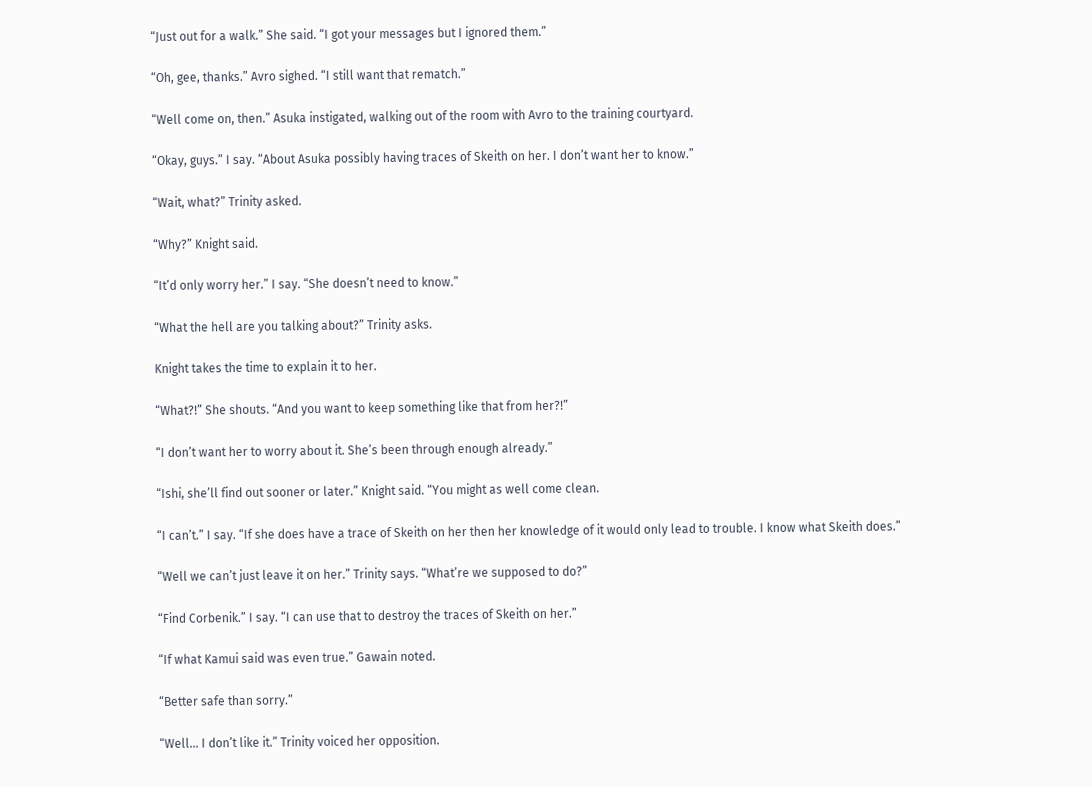“Just out for a walk.” She said. “I got your messages but I ignored them.”

“Oh, gee, thanks.” Avro sighed. “I still want that rematch.”

“Well come on, then.” Asuka instigated, walking out of the room with Avro to the training courtyard.

“Okay, guys.” I say. “About Asuka possibly having traces of Skeith on her. I don’t want her to know.”

“Wait, what?” Trinity asked.

“Why?” Knight said.

“It’d only worry her.” I say. “She doesn’t need to know.”

“What the hell are you talking about?” Trinity asks.

Knight takes the time to explain it to her.

“What?!” She shouts. “And you want to keep something like that from her?!”

“I don’t want her to worry about it. She’s been through enough already.”

“Ishi, she’ll find out sooner or later.” Knight said. “You might as well come clean.

“I can’t.” I say. “If she does have a trace of Skeith on her then her knowledge of it would only lead to trouble. I know what Skeith does.”

“Well we can’t just leave it on her.” Trinity says. “What’re we supposed to do?”

“Find Corbenik.” I say. “I can use that to destroy the traces of Skeith on her.”

“If what Kamui said was even true.” Gawain noted.

“Better safe than sorry.”

“Well… I don’t like it.” Trinity voiced her opposition.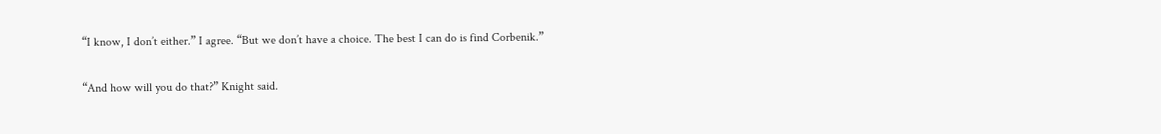“I know, I don’t either.” I agree. “But we don’t have a choice. The best I can do is find Corbenik.”

“And how will you do that?” Knight said.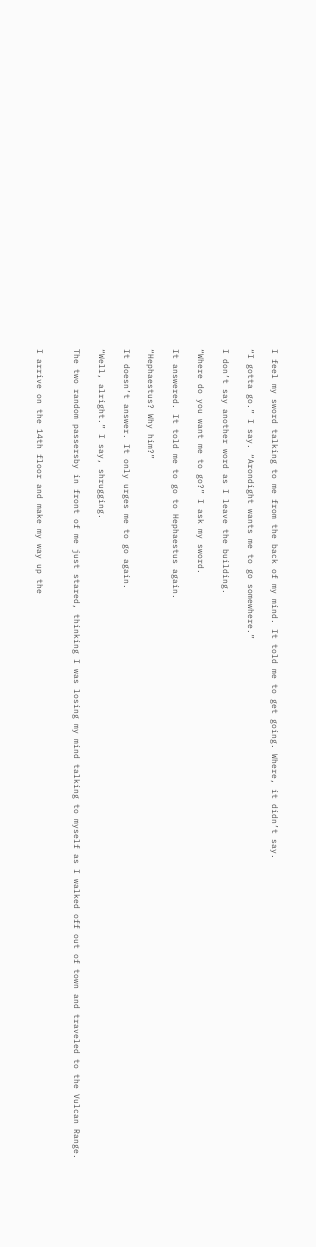I feel my sword talking to me from the back of my mind. It told me to get going. Where, it didn’t say.

“I gotta go.” I say. “Arondight wants me to go somewhere.”

I don’t say another word as I leave the building.

“Where do you want me to go?” I ask my sword.

It answered. It told me to go to Hephaestus again.

“Hephaestus? Why him?”

It doesn’t answer. It only urges me to go again.

“Well, alright.” I say, shrugging.

The two random passersby in front of me just stared, thinking I was losing my mind talking to myself as I walked off out of town and traveled to the Vulcan Range.


I arrive on the 14th floor and make my way up the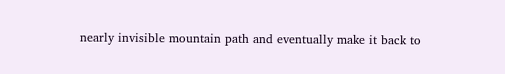nearly invisible mountain path and eventually make it back to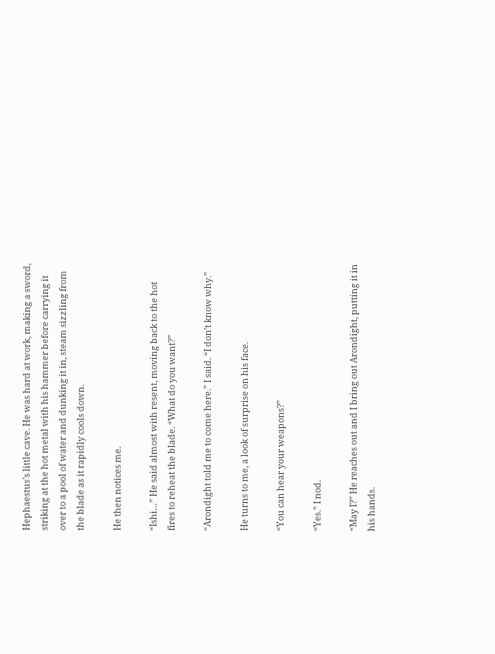Hephaestus’s little cave. He was hard at work, making a sword, striking at the hot metal with his hammer before carrying it over to a pool of water and dunking it in, steam sizzling from the blade as it rapidly cools down.

He then notices me.

“Ishi…” He said almost with resent, moving back to the hot fires to reheat the blade. “What do you want?”

“Arondight told me to come here.” I said. “I don’t know why.”

He turns to me, a look of surprise on his face.

“You can hear your weapons?”

“Yes.” I nod.

“May I?” He reaches out and I bring out Arondight, putting it in his hands.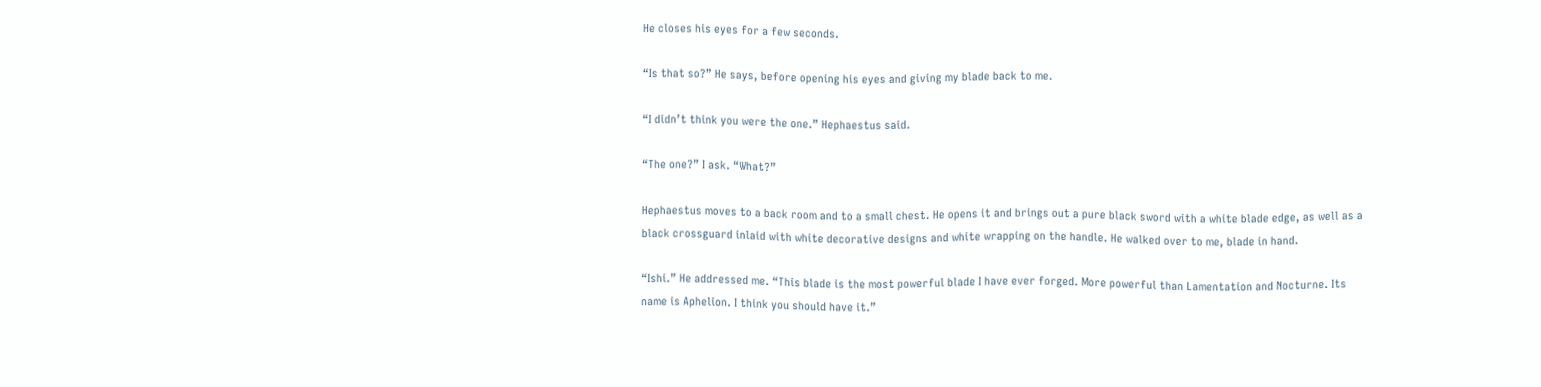He closes his eyes for a few seconds.

“Is that so?” He says, before opening his eyes and giving my blade back to me.

“I didn’t think you were the one.” Hephaestus said.

“The one?” I ask. “What?”

Hephaestus moves to a back room and to a small chest. He opens it and brings out a pure black sword with a white blade edge, as well as a black crossguard inlaid with white decorative designs and white wrapping on the handle. He walked over to me, blade in hand.

“Ishi.” He addressed me. “This blade is the most powerful blade I have ever forged. More powerful than Lamentation and Nocturne. Its name is Aphelion. I think you should have it.”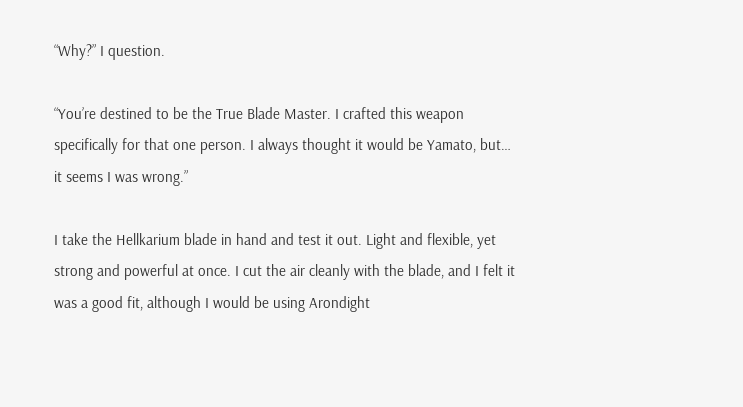“Why?” I question.

“You’re destined to be the True Blade Master. I crafted this weapon specifically for that one person. I always thought it would be Yamato, but… it seems I was wrong.”

I take the Hellkarium blade in hand and test it out. Light and flexible, yet strong and powerful at once. I cut the air cleanly with the blade, and I felt it was a good fit, although I would be using Arondight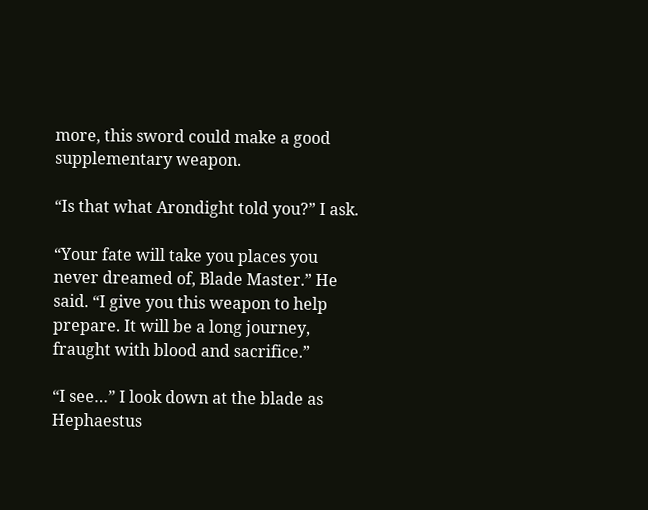more, this sword could make a good supplementary weapon.

“Is that what Arondight told you?” I ask.

“Your fate will take you places you never dreamed of, Blade Master.” He said. “I give you this weapon to help prepare. It will be a long journey, fraught with blood and sacrifice.”

“I see…” I look down at the blade as Hephaestus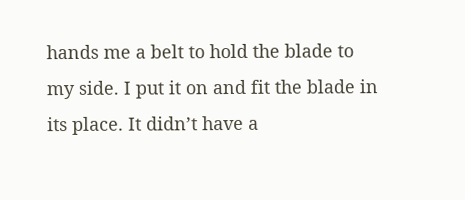hands me a belt to hold the blade to my side. I put it on and fit the blade in its place. It didn’t have a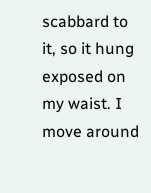scabbard to it, so it hung exposed on my waist. I move around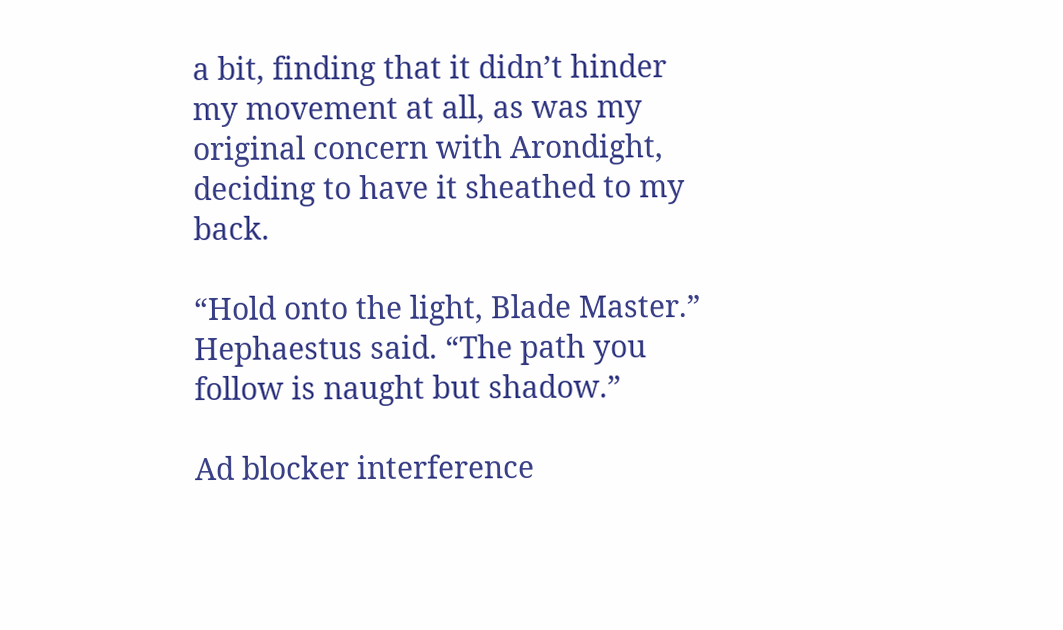a bit, finding that it didn’t hinder my movement at all, as was my original concern with Arondight, deciding to have it sheathed to my back.

“Hold onto the light, Blade Master.” Hephaestus said. “The path you follow is naught but shadow.”

Ad blocker interference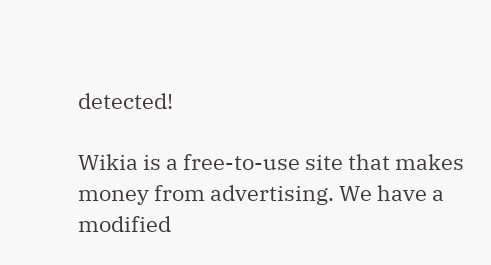detected!

Wikia is a free-to-use site that makes money from advertising. We have a modified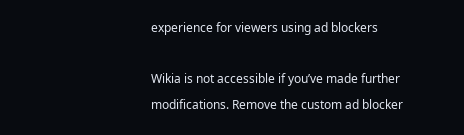experience for viewers using ad blockers

Wikia is not accessible if you’ve made further modifications. Remove the custom ad blocker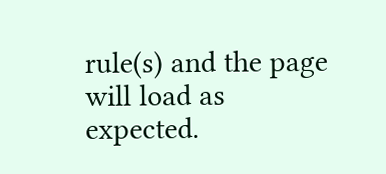rule(s) and the page will load as expected.